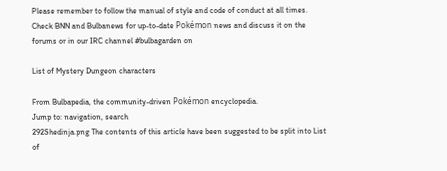Please remember to follow the manual of style and code of conduct at all times.
Check BNN and Bulbanews for up-to-date Pokémon news and discuss it on the forums or in our IRC channel #bulbagarden on

List of Mystery Dungeon characters

From Bulbapedia, the community-driven Pokémon encyclopedia.
Jump to: navigation, search
292Shedinja.png The contents of this article have been suggested to be split into List of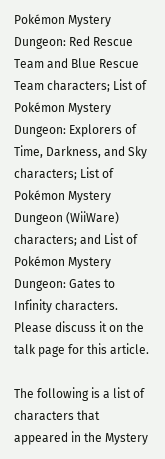Pokémon Mystery Dungeon: Red Rescue Team and Blue Rescue Team characters; List of Pokémon Mystery Dungeon: Explorers of Time, Darkness, and Sky characters; List of Pokémon Mystery Dungeon (WiiWare) characters; and List of Pokémon Mystery Dungeon: Gates to Infinity characters.
Please discuss it on the talk page for this article.

The following is a list of characters that appeared in the Mystery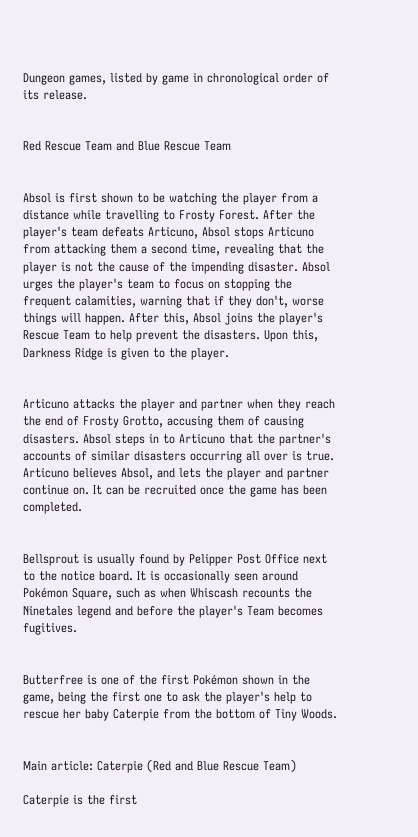Dungeon games, listed by game in chronological order of its release.


Red Rescue Team and Blue Rescue Team


Absol is first shown to be watching the player from a distance while travelling to Frosty Forest. After the player's team defeats Articuno, Absol stops Articuno from attacking them a second time, revealing that the player is not the cause of the impending disaster. Absol urges the player's team to focus on stopping the frequent calamities, warning that if they don't, worse things will happen. After this, Absol joins the player's Rescue Team to help prevent the disasters. Upon this, Darkness Ridge is given to the player.


Articuno attacks the player and partner when they reach the end of Frosty Grotto, accusing them of causing disasters. Absol steps in to Articuno that the partner's accounts of similar disasters occurring all over is true. Articuno believes Absol, and lets the player and partner continue on. It can be recruited once the game has been completed.


Bellsprout is usually found by Pelipper Post Office next to the notice board. It is occasionally seen around Pokémon Square, such as when Whiscash recounts the Ninetales legend and before the player's Team becomes fugitives.


Butterfree is one of the first Pokémon shown in the game, being the first one to ask the player's help to rescue her baby Caterpie from the bottom of Tiny Woods.


Main article: Caterpie (Red and Blue Rescue Team)

Caterpie is the first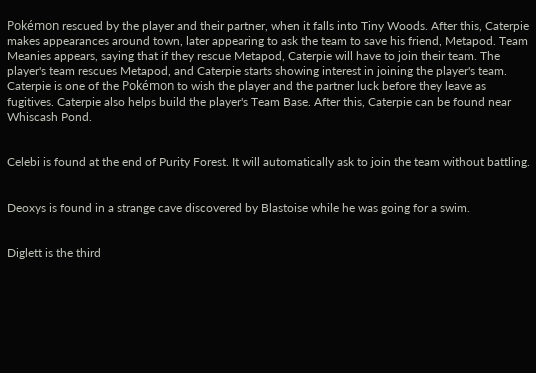Pokémon rescued by the player and their partner, when it falls into Tiny Woods. After this, Caterpie makes appearances around town, later appearing to ask the team to save his friend, Metapod. Team Meanies appears, saying that if they rescue Metapod, Caterpie will have to join their team. The player's team rescues Metapod, and Caterpie starts showing interest in joining the player's team. Caterpie is one of the Pokémon to wish the player and the partner luck before they leave as fugitives. Caterpie also helps build the player's Team Base. After this, Caterpie can be found near Whiscash Pond.


Celebi is found at the end of Purity Forest. It will automatically ask to join the team without battling.


Deoxys is found in a strange cave discovered by Blastoise while he was going for a swim.


Diglett is the third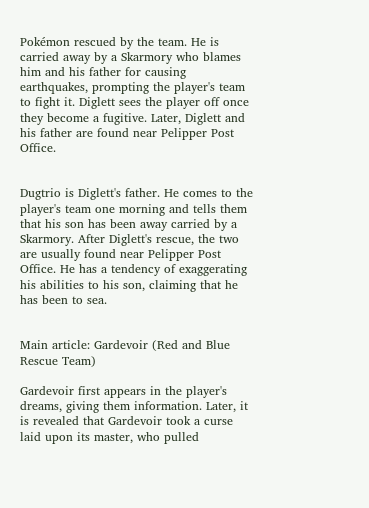Pokémon rescued by the team. He is carried away by a Skarmory who blames him and his father for causing earthquakes, prompting the player's team to fight it. Diglett sees the player off once they become a fugitive. Later, Diglett and his father are found near Pelipper Post Office.


Dugtrio is Diglett's father. He comes to the player's team one morning and tells them that his son has been away carried by a Skarmory. After Diglett's rescue, the two are usually found near Pelipper Post Office. He has a tendency of exaggerating his abilities to his son, claiming that he has been to sea.


Main article: Gardevoir (Red and Blue Rescue Team)

Gardevoir first appears in the player's dreams, giving them information. Later, it is revealed that Gardevoir took a curse laid upon its master, who pulled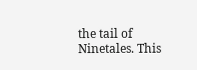the tail of Ninetales. This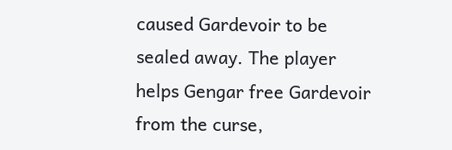caused Gardevoir to be sealed away. The player helps Gengar free Gardevoir from the curse,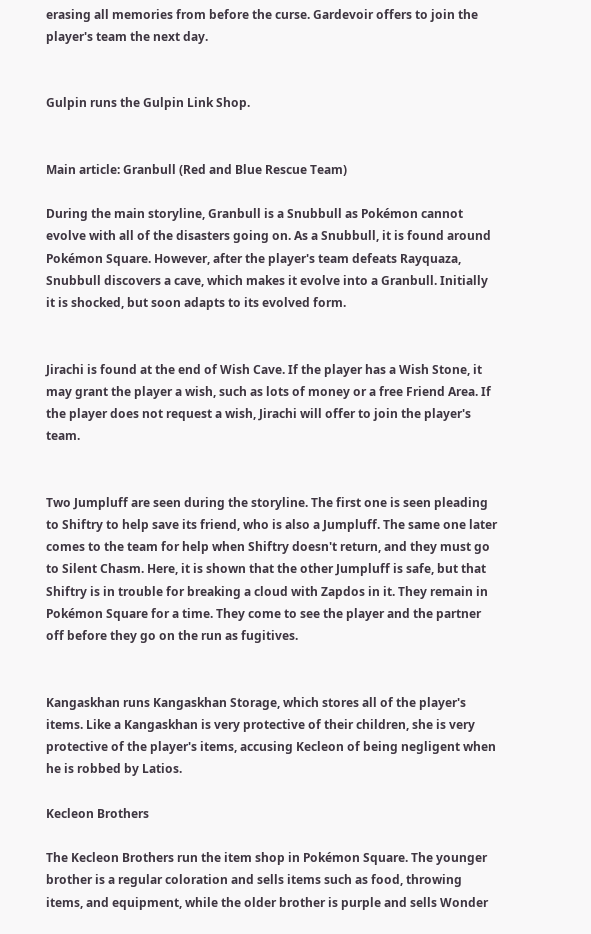erasing all memories from before the curse. Gardevoir offers to join the player's team the next day.


Gulpin runs the Gulpin Link Shop.


Main article: Granbull (Red and Blue Rescue Team)

During the main storyline, Granbull is a Snubbull as Pokémon cannot evolve with all of the disasters going on. As a Snubbull, it is found around Pokémon Square. However, after the player's team defeats Rayquaza, Snubbull discovers a cave, which makes it evolve into a Granbull. Initially it is shocked, but soon adapts to its evolved form.


Jirachi is found at the end of Wish Cave. If the player has a Wish Stone, it may grant the player a wish, such as lots of money or a free Friend Area. If the player does not request a wish, Jirachi will offer to join the player's team.


Two Jumpluff are seen during the storyline. The first one is seen pleading to Shiftry to help save its friend, who is also a Jumpluff. The same one later comes to the team for help when Shiftry doesn't return, and they must go to Silent Chasm. Here, it is shown that the other Jumpluff is safe, but that Shiftry is in trouble for breaking a cloud with Zapdos in it. They remain in Pokémon Square for a time. They come to see the player and the partner off before they go on the run as fugitives.


Kangaskhan runs Kangaskhan Storage, which stores all of the player's items. Like a Kangaskhan is very protective of their children, she is very protective of the player's items, accusing Kecleon of being negligent when he is robbed by Latios.

Kecleon Brothers

The Kecleon Brothers run the item shop in Pokémon Square. The younger brother is a regular coloration and sells items such as food, throwing items, and equipment, while the older brother is purple and sells Wonder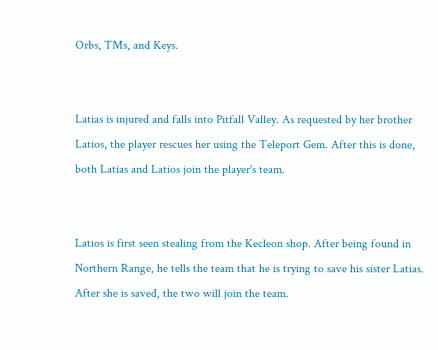Orbs, TMs, and Keys.


Latias is injured and falls into Pitfall Valley. As requested by her brother Latios, the player rescues her using the Teleport Gem. After this is done, both Latias and Latios join the player's team.


Latios is first seen stealing from the Kecleon shop. After being found in Northern Range, he tells the team that he is trying to save his sister Latias. After she is saved, the two will join the team.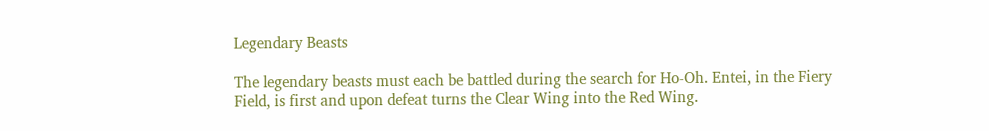Legendary Beasts

The legendary beasts must each be battled during the search for Ho-Oh. Entei, in the Fiery Field, is first and upon defeat turns the Clear Wing into the Red Wing.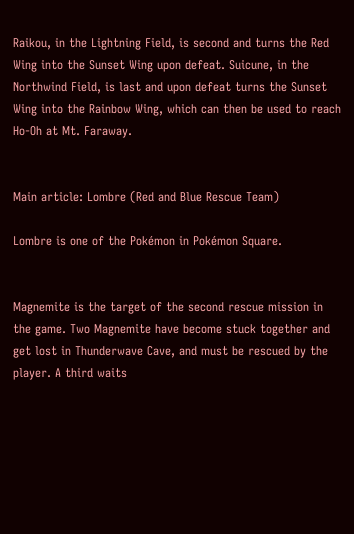Raikou, in the Lightning Field, is second and turns the Red Wing into the Sunset Wing upon defeat. Suicune, in the Northwind Field, is last and upon defeat turns the Sunset Wing into the Rainbow Wing, which can then be used to reach Ho-Oh at Mt. Faraway.


Main article: Lombre (Red and Blue Rescue Team)

Lombre is one of the Pokémon in Pokémon Square.


Magnemite is the target of the second rescue mission in the game. Two Magnemite have become stuck together and get lost in Thunderwave Cave, and must be rescued by the player. A third waits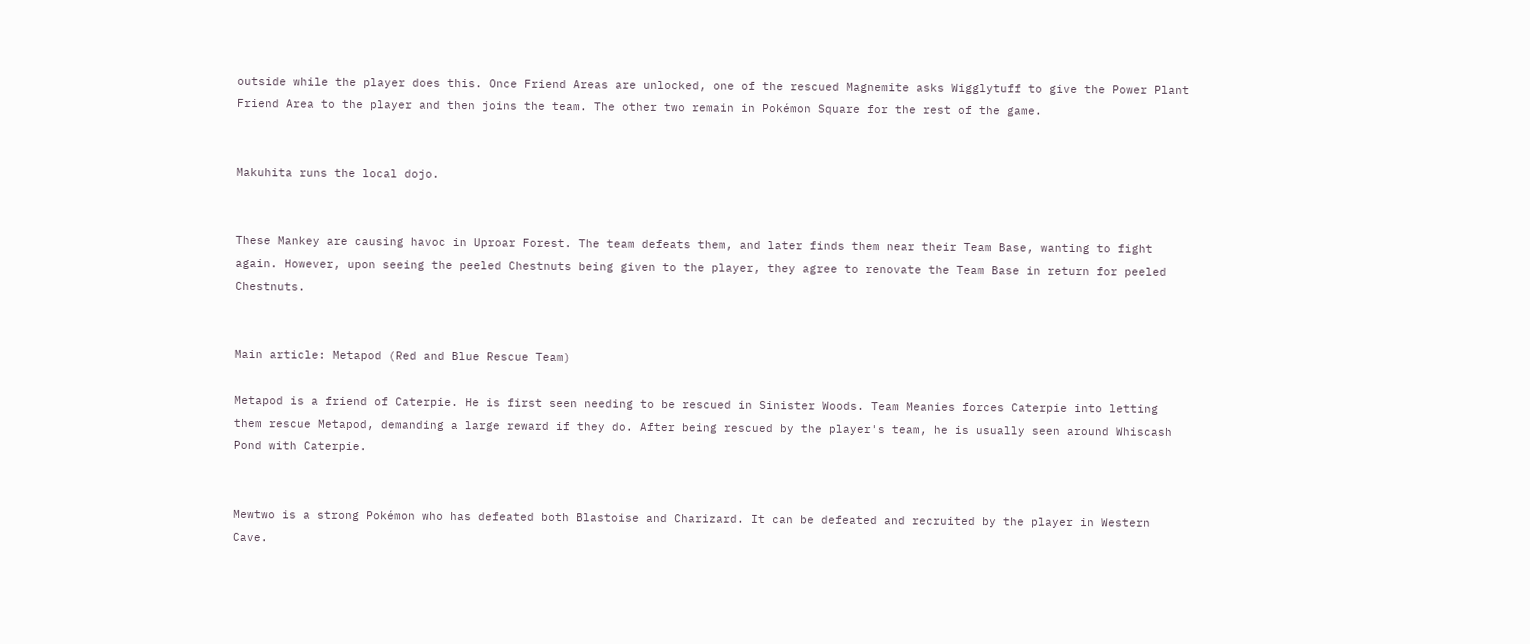outside while the player does this. Once Friend Areas are unlocked, one of the rescued Magnemite asks Wigglytuff to give the Power Plant Friend Area to the player and then joins the team. The other two remain in Pokémon Square for the rest of the game.


Makuhita runs the local dojo.


These Mankey are causing havoc in Uproar Forest. The team defeats them, and later finds them near their Team Base, wanting to fight again. However, upon seeing the peeled Chestnuts being given to the player, they agree to renovate the Team Base in return for peeled Chestnuts.


Main article: Metapod (Red and Blue Rescue Team)

Metapod is a friend of Caterpie. He is first seen needing to be rescued in Sinister Woods. Team Meanies forces Caterpie into letting them rescue Metapod, demanding a large reward if they do. After being rescued by the player's team, he is usually seen around Whiscash Pond with Caterpie.


Mewtwo is a strong Pokémon who has defeated both Blastoise and Charizard. It can be defeated and recruited by the player in Western Cave.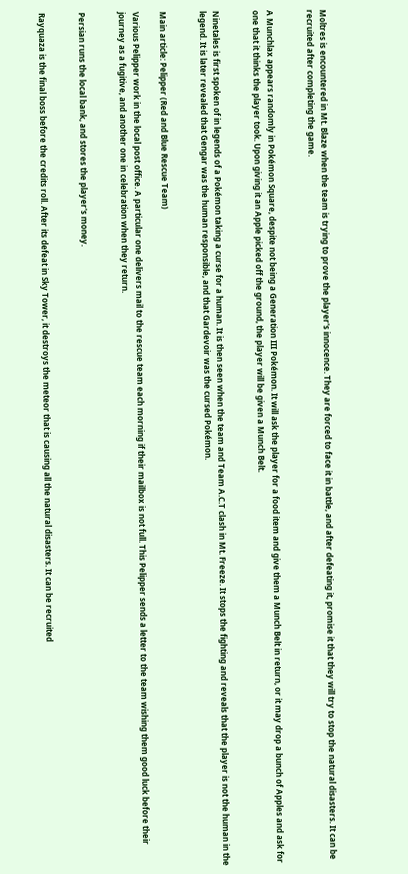Moltres is encountered in Mt. Blaze when the team is trying to prove the player's innocence. They are forced to face it in battle, and after defeating it, promise it that they will try to stop the natural disasters. It can be recruited after completing the game.


A Munchlax appears randomly in Pokémon Square, despite not being a Generation III Pokémon. It will ask the player for a food item and give them a Munch Belt in return, or it may drop a bunch of Apples and ask for one that it thinks the player took. Upon giving it an Apple picked off the ground, the player will be given a Munch Belt.


Ninetales is first spoken of in legends of a Pokémon taking a curse for a human. It is then seen when the team and Team A.C.T clash in Mt. Freeze. It stops the fighting and reveals that the player is not the human in the legend. It is later revealed that Gengar was the human responsible, and that Gardevoir was the cursed Pokémon.


Main article: Pelipper (Red and Blue Rescue Team)

Various Pelipper work in the local post office. A particular one delivers mail to the rescue team each morning if their mailbox is not full. This Pelipper sends a letter to the team wishing them good luck before their journey as a fugitive, and another one in celebration when they return.


Persian runs the local bank, and stores the player's money.


Rayquaza is the final boss before the credits roll. After its defeat in Sky Tower, it destroys the meteor that is causing all the natural disasters. It can be recruited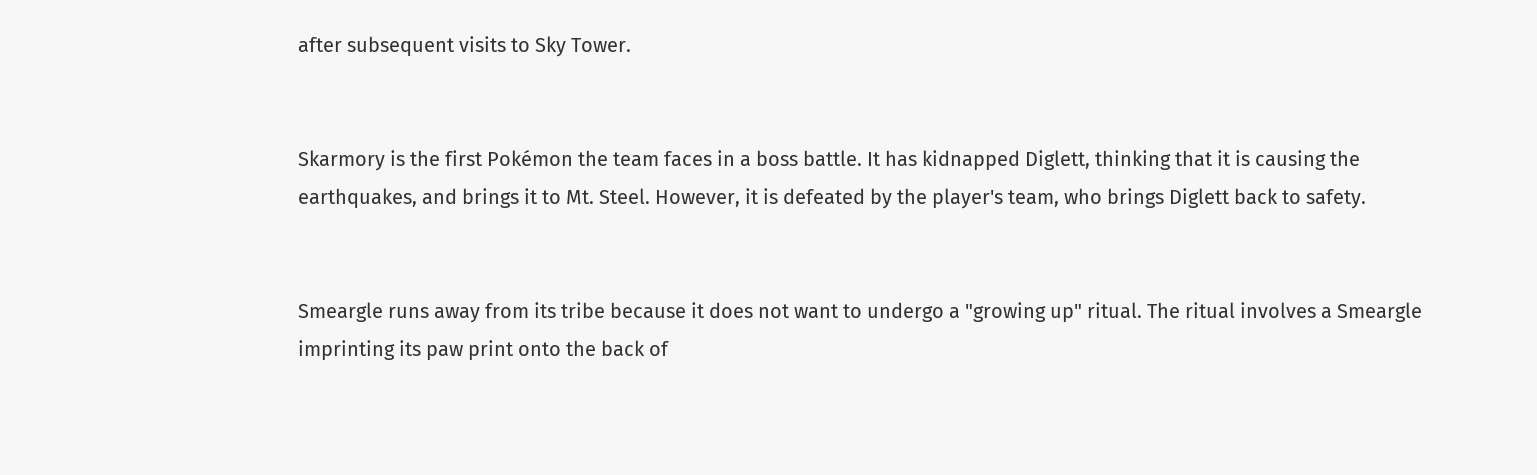after subsequent visits to Sky Tower.


Skarmory is the first Pokémon the team faces in a boss battle. It has kidnapped Diglett, thinking that it is causing the earthquakes, and brings it to Mt. Steel. However, it is defeated by the player's team, who brings Diglett back to safety.


Smeargle runs away from its tribe because it does not want to undergo a "growing up" ritual. The ritual involves a Smeargle imprinting its paw print onto the back of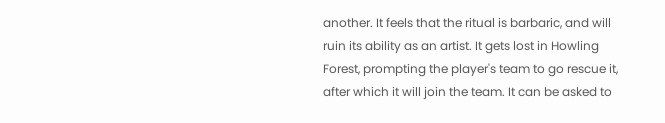another. It feels that the ritual is barbaric, and will ruin its ability as an artist. It gets lost in Howling Forest, prompting the player's team to go rescue it, after which it will join the team. It can be asked to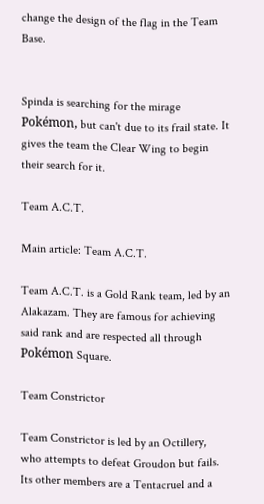change the design of the flag in the Team Base.


Spinda is searching for the mirage Pokémon, but can't due to its frail state. It gives the team the Clear Wing to begin their search for it.

Team A.C.T.

Main article: Team A.C.T.

Team A.C.T. is a Gold Rank team, led by an Alakazam. They are famous for achieving said rank and are respected all through Pokémon Square.

Team Constrictor

Team Constrictor is led by an Octillery, who attempts to defeat Groudon but fails. Its other members are a Tentacruel and a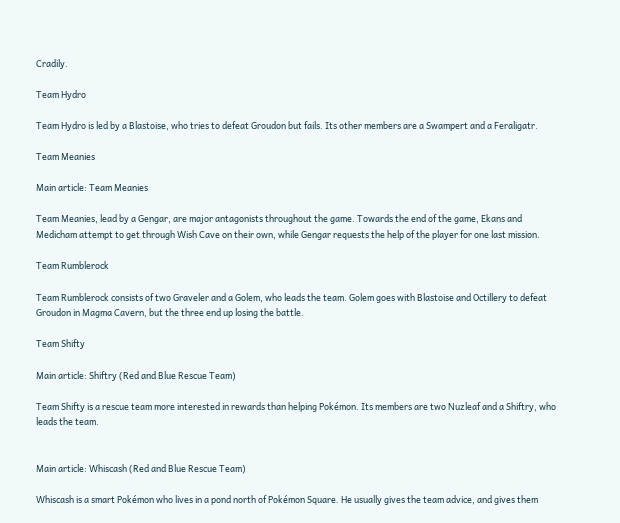Cradily.

Team Hydro

Team Hydro is led by a Blastoise, who tries to defeat Groudon but fails. Its other members are a Swampert and a Feraligatr.

Team Meanies

Main article: Team Meanies

Team Meanies, lead by a Gengar, are major antagonists throughout the game. Towards the end of the game, Ekans and Medicham attempt to get through Wish Cave on their own, while Gengar requests the help of the player for one last mission.

Team Rumblerock

Team Rumblerock consists of two Graveler and a Golem, who leads the team. Golem goes with Blastoise and Octillery to defeat Groudon in Magma Cavern, but the three end up losing the battle.

Team Shifty

Main article: Shiftry (Red and Blue Rescue Team)

Team Shifty is a rescue team more interested in rewards than helping Pokémon. Its members are two Nuzleaf and a Shiftry, who leads the team.


Main article: Whiscash (Red and Blue Rescue Team)

Whiscash is a smart Pokémon who lives in a pond north of Pokémon Square. He usually gives the team advice, and gives them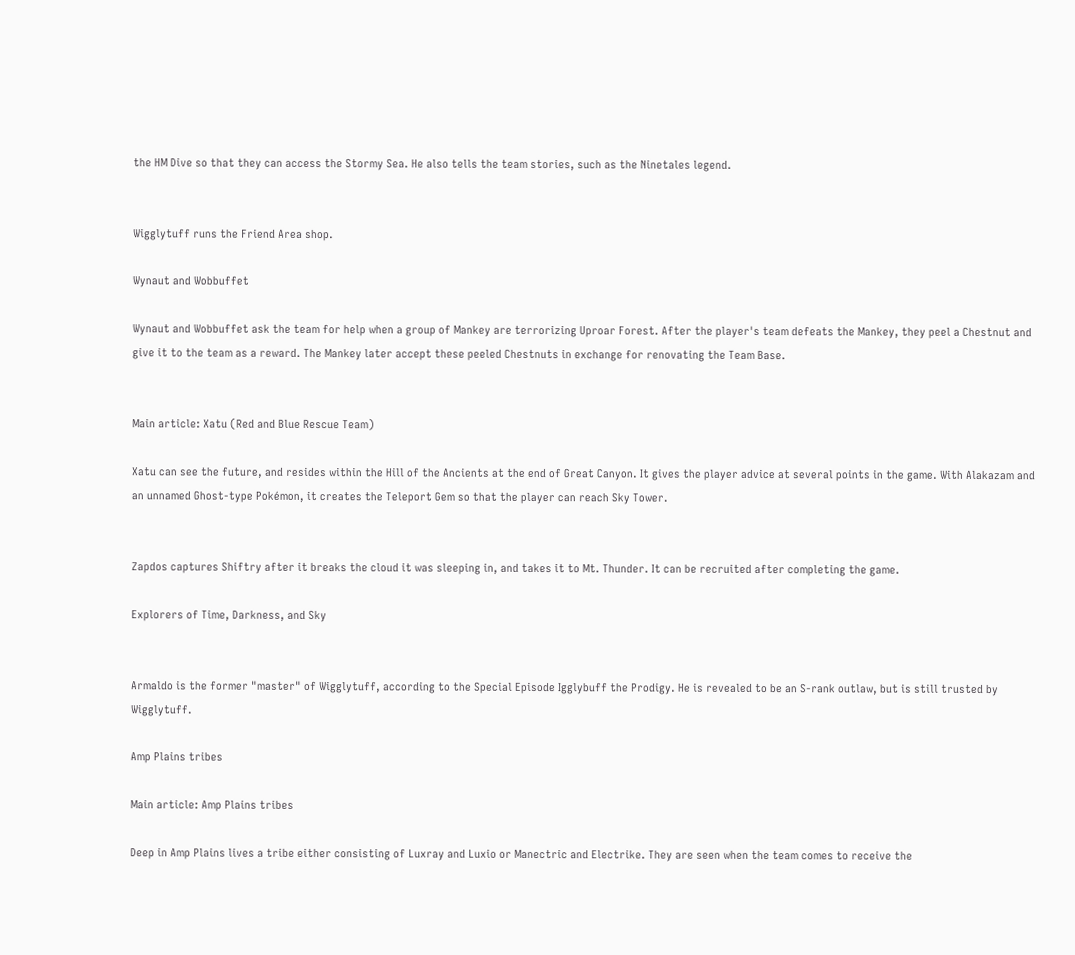the HM Dive so that they can access the Stormy Sea. He also tells the team stories, such as the Ninetales legend.


Wigglytuff runs the Friend Area shop.

Wynaut and Wobbuffet

Wynaut and Wobbuffet ask the team for help when a group of Mankey are terrorizing Uproar Forest. After the player's team defeats the Mankey, they peel a Chestnut and give it to the team as a reward. The Mankey later accept these peeled Chestnuts in exchange for renovating the Team Base.


Main article: Xatu (Red and Blue Rescue Team)

Xatu can see the future, and resides within the Hill of the Ancients at the end of Great Canyon. It gives the player advice at several points in the game. With Alakazam and an unnamed Ghost-type Pokémon, it creates the Teleport Gem so that the player can reach Sky Tower.


Zapdos captures Shiftry after it breaks the cloud it was sleeping in, and takes it to Mt. Thunder. It can be recruited after completing the game.

Explorers of Time, Darkness, and Sky


Armaldo is the former "master" of Wigglytuff, according to the Special Episode Igglybuff the Prodigy. He is revealed to be an S-rank outlaw, but is still trusted by Wigglytuff.

Amp Plains tribes

Main article: Amp Plains tribes

Deep in Amp Plains lives a tribe either consisting of Luxray and Luxio or Manectric and Electrike. They are seen when the team comes to receive the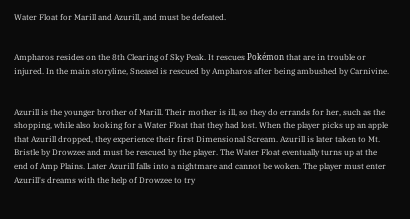Water Float for Marill and Azurill, and must be defeated.


Ampharos resides on the 8th Clearing of Sky Peak. It rescues Pokémon that are in trouble or injured. In the main storyline, Sneasel is rescued by Ampharos after being ambushed by Carnivine.


Azurill is the younger brother of Marill. Their mother is ill, so they do errands for her, such as the shopping, while also looking for a Water Float that they had lost. When the player picks up an apple that Azurill dropped, they experience their first Dimensional Scream. Azurill is later taken to Mt. Bristle by Drowzee and must be rescued by the player. The Water Float eventually turns up at the end of Amp Plains. Later Azurill falls into a nightmare and cannot be woken. The player must enter Azurill's dreams with the help of Drowzee to try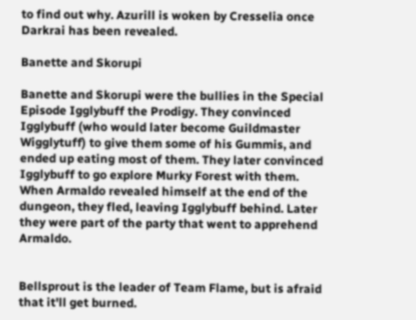to find out why. Azurill is woken by Cresselia once Darkrai has been revealed.

Banette and Skorupi

Banette and Skorupi were the bullies in the Special Episode Igglybuff the Prodigy. They convinced Igglybuff (who would later become Guildmaster Wigglytuff) to give them some of his Gummis, and ended up eating most of them. They later convinced Igglybuff to go explore Murky Forest with them. When Armaldo revealed himself at the end of the dungeon, they fled, leaving Igglybuff behind. Later they were part of the party that went to apprehend Armaldo.


Bellsprout is the leader of Team Flame, but is afraid that it'll get burned.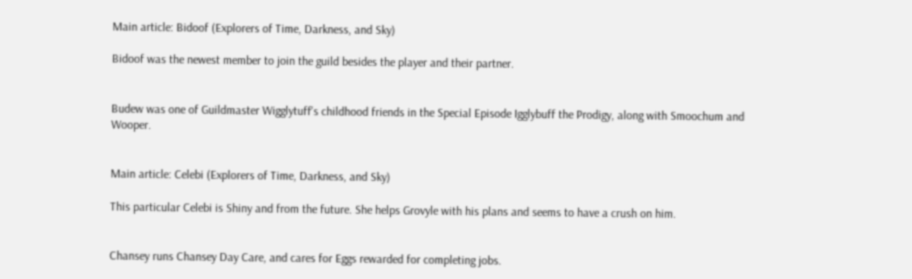Main article: Bidoof (Explorers of Time, Darkness, and Sky)

Bidoof was the newest member to join the guild besides the player and their partner.


Budew was one of Guildmaster Wigglytuff's childhood friends in the Special Episode Igglybuff the Prodigy, along with Smoochum and Wooper.


Main article: Celebi (Explorers of Time, Darkness, and Sky)

This particular Celebi is Shiny and from the future. She helps Grovyle with his plans and seems to have a crush on him.


Chansey runs Chansey Day Care, and cares for Eggs rewarded for completing jobs.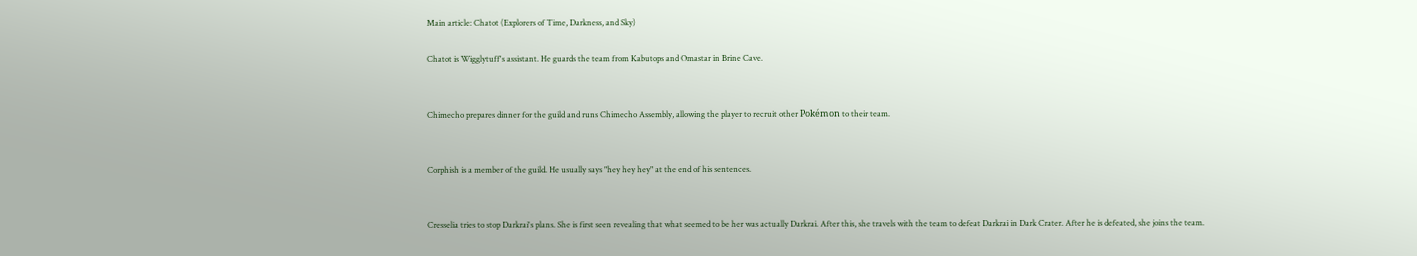Main article: Chatot (Explorers of Time, Darkness, and Sky)

Chatot is Wigglytuff's assistant. He guards the team from Kabutops and Omastar in Brine Cave.


Chimecho prepares dinner for the guild and runs Chimecho Assembly, allowing the player to recruit other Pokémon to their team.


Corphish is a member of the guild. He usually says "hey hey hey" at the end of his sentences.


Cresselia tries to stop Darkrai's plans. She is first seen revealing that what seemed to be her was actually Darkrai. After this, she travels with the team to defeat Darkrai in Dark Crater. After he is defeated, she joins the team.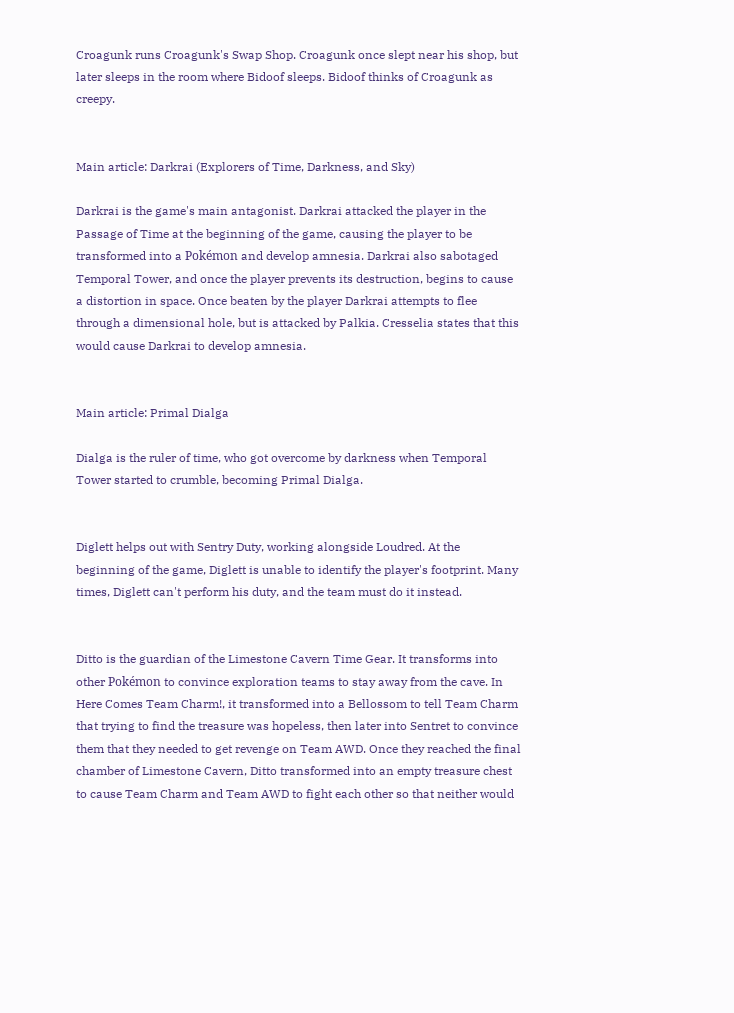Croagunk runs Croagunk's Swap Shop. Croagunk once slept near his shop, but later sleeps in the room where Bidoof sleeps. Bidoof thinks of Croagunk as creepy.


Main article: Darkrai (Explorers of Time, Darkness, and Sky)

Darkrai is the game's main antagonist. Darkrai attacked the player in the Passage of Time at the beginning of the game, causing the player to be transformed into a Pokémon and develop amnesia. Darkrai also sabotaged Temporal Tower, and once the player prevents its destruction, begins to cause a distortion in space. Once beaten by the player Darkrai attempts to flee through a dimensional hole, but is attacked by Palkia. Cresselia states that this would cause Darkrai to develop amnesia.


Main article: Primal Dialga

Dialga is the ruler of time, who got overcome by darkness when Temporal Tower started to crumble, becoming Primal Dialga.


Diglett helps out with Sentry Duty, working alongside Loudred. At the beginning of the game, Diglett is unable to identify the player's footprint. Many times, Diglett can't perform his duty, and the team must do it instead.


Ditto is the guardian of the Limestone Cavern Time Gear. It transforms into other Pokémon to convince exploration teams to stay away from the cave. In Here Comes Team Charm!, it transformed into a Bellossom to tell Team Charm that trying to find the treasure was hopeless, then later into Sentret to convince them that they needed to get revenge on Team AWD. Once they reached the final chamber of Limestone Cavern, Ditto transformed into an empty treasure chest to cause Team Charm and Team AWD to fight each other so that neither would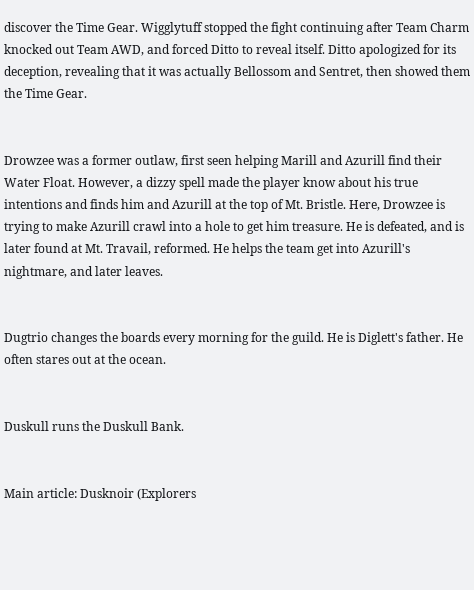discover the Time Gear. Wigglytuff stopped the fight continuing after Team Charm knocked out Team AWD, and forced Ditto to reveal itself. Ditto apologized for its deception, revealing that it was actually Bellossom and Sentret, then showed them the Time Gear.


Drowzee was a former outlaw, first seen helping Marill and Azurill find their Water Float. However, a dizzy spell made the player know about his true intentions and finds him and Azurill at the top of Mt. Bristle. Here, Drowzee is trying to make Azurill crawl into a hole to get him treasure. He is defeated, and is later found at Mt. Travail, reformed. He helps the team get into Azurill's nightmare, and later leaves.


Dugtrio changes the boards every morning for the guild. He is Diglett's father. He often stares out at the ocean.


Duskull runs the Duskull Bank.


Main article: Dusknoir (Explorers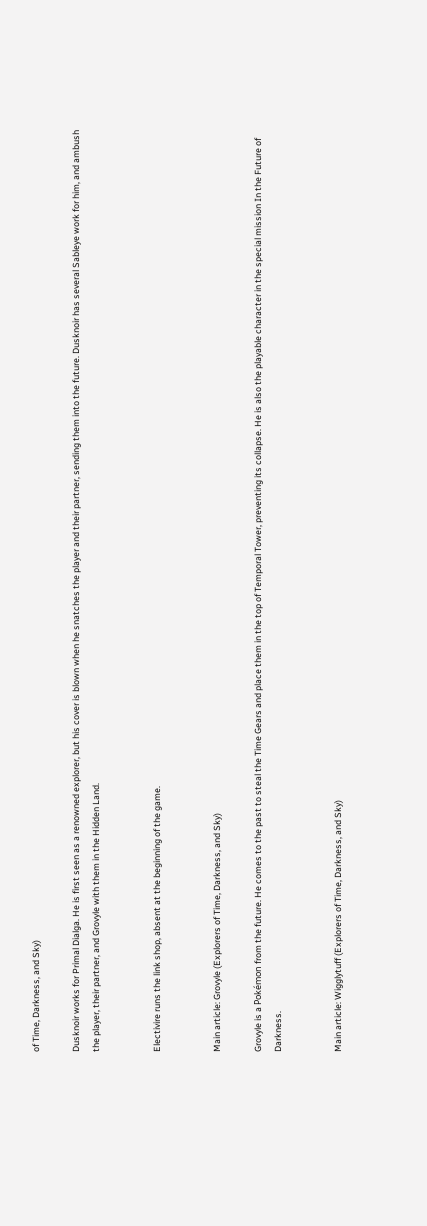of Time, Darkness, and Sky)

Dusknoir works for Primal Dialga. He is first seen as a renowned explorer, but his cover is blown when he snatches the player and their partner, sending them into the future. Dusknoir has several Sableye work for him, and ambush the player, their partner, and Grovyle with them in the Hidden Land.


Electivire runs the link shop, absent at the beginning of the game.


Main article: Grovyle (Explorers of Time, Darkness, and Sky)

Grovyle is a Pokémon from the future. He comes to the past to steal the Time Gears and place them in the top of Temporal Tower, preventing its collapse. He is also the playable character in the special mission In the Future of Darkness.


Main article: Wigglytuff (Explorers of Time, Darkness, and Sky)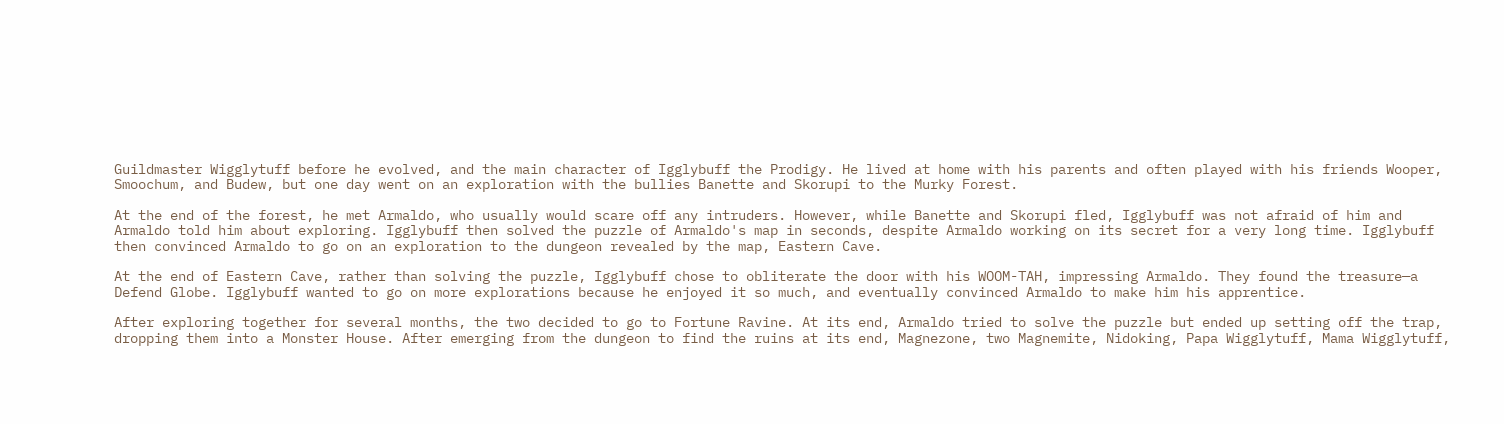Guildmaster Wigglytuff before he evolved, and the main character of Igglybuff the Prodigy. He lived at home with his parents and often played with his friends Wooper, Smoochum, and Budew, but one day went on an exploration with the bullies Banette and Skorupi to the Murky Forest.

At the end of the forest, he met Armaldo, who usually would scare off any intruders. However, while Banette and Skorupi fled, Igglybuff was not afraid of him and Armaldo told him about exploring. Igglybuff then solved the puzzle of Armaldo's map in seconds, despite Armaldo working on its secret for a very long time. Igglybuff then convinced Armaldo to go on an exploration to the dungeon revealed by the map, Eastern Cave.

At the end of Eastern Cave, rather than solving the puzzle, Igglybuff chose to obliterate the door with his WOOM-TAH, impressing Armaldo. They found the treasure—a Defend Globe. Igglybuff wanted to go on more explorations because he enjoyed it so much, and eventually convinced Armaldo to make him his apprentice.

After exploring together for several months, the two decided to go to Fortune Ravine. At its end, Armaldo tried to solve the puzzle but ended up setting off the trap, dropping them into a Monster House. After emerging from the dungeon to find the ruins at its end, Magnezone, two Magnemite, Nidoking, Papa Wigglytuff, Mama Wigglytuff,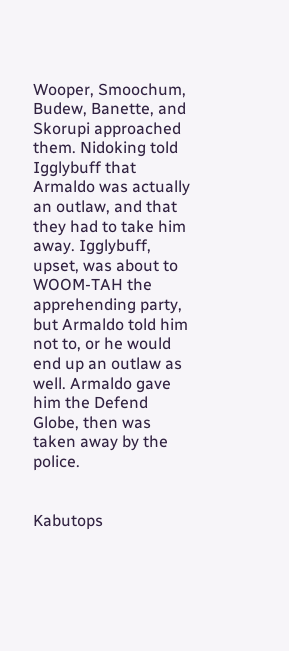Wooper, Smoochum, Budew, Banette, and Skorupi approached them. Nidoking told Igglybuff that Armaldo was actually an outlaw, and that they had to take him away. Igglybuff, upset, was about to WOOM-TAH the apprehending party, but Armaldo told him not to, or he would end up an outlaw as well. Armaldo gave him the Defend Globe, then was taken away by the police.


Kabutops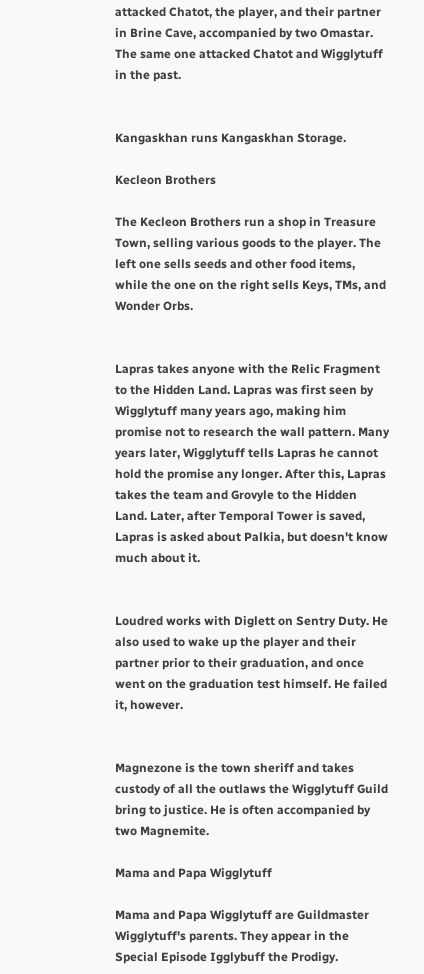attacked Chatot, the player, and their partner in Brine Cave, accompanied by two Omastar. The same one attacked Chatot and Wigglytuff in the past.


Kangaskhan runs Kangaskhan Storage.

Kecleon Brothers

The Kecleon Brothers run a shop in Treasure Town, selling various goods to the player. The left one sells seeds and other food items, while the one on the right sells Keys, TMs, and Wonder Orbs.


Lapras takes anyone with the Relic Fragment to the Hidden Land. Lapras was first seen by Wigglytuff many years ago, making him promise not to research the wall pattern. Many years later, Wigglytuff tells Lapras he cannot hold the promise any longer. After this, Lapras takes the team and Grovyle to the Hidden Land. Later, after Temporal Tower is saved, Lapras is asked about Palkia, but doesn't know much about it.


Loudred works with Diglett on Sentry Duty. He also used to wake up the player and their partner prior to their graduation, and once went on the graduation test himself. He failed it, however.


Magnezone is the town sheriff and takes custody of all the outlaws the Wigglytuff Guild bring to justice. He is often accompanied by two Magnemite.

Mama and Papa Wigglytuff

Mama and Papa Wigglytuff are Guildmaster Wigglytuff's parents. They appear in the Special Episode Igglybuff the Prodigy.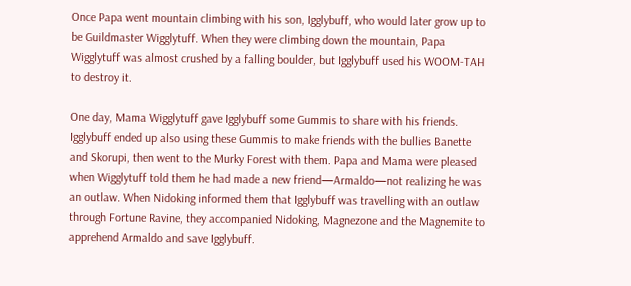Once Papa went mountain climbing with his son, Igglybuff, who would later grow up to be Guildmaster Wigglytuff. When they were climbing down the mountain, Papa Wigglytuff was almost crushed by a falling boulder, but Igglybuff used his WOOM-TAH to destroy it.

One day, Mama Wigglytuff gave Igglybuff some Gummis to share with his friends. Igglybuff ended up also using these Gummis to make friends with the bullies Banette and Skorupi, then went to the Murky Forest with them. Papa and Mama were pleased when Wigglytuff told them he had made a new friend—Armaldo—not realizing he was an outlaw. When Nidoking informed them that Igglybuff was travelling with an outlaw through Fortune Ravine, they accompanied Nidoking, Magnezone and the Magnemite to apprehend Armaldo and save Igglybuff.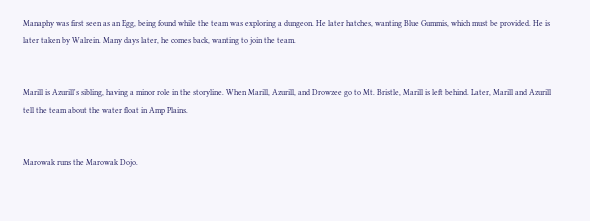Manaphy was first seen as an Egg, being found while the team was exploring a dungeon. He later hatches, wanting Blue Gummis, which must be provided. He is later taken by Walrein. Many days later, he comes back, wanting to join the team.


Marill is Azurill's sibling, having a minor role in the storyline. When Marill, Azurill, and Drowzee go to Mt. Bristle, Marill is left behind. Later, Marill and Azurill tell the team about the water float in Amp Plains.


Marowak runs the Marowak Dojo.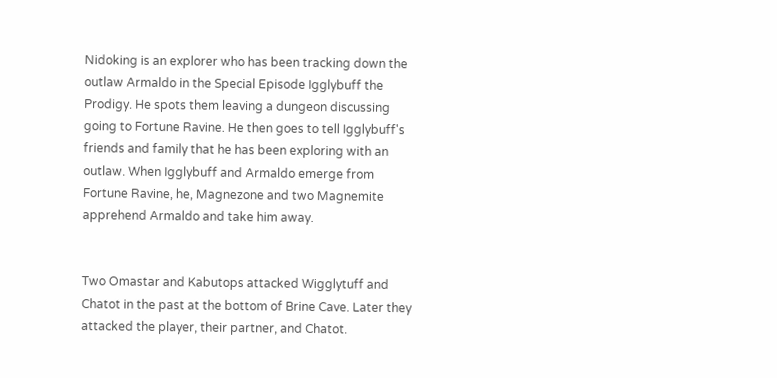Nidoking is an explorer who has been tracking down the outlaw Armaldo in the Special Episode Igglybuff the Prodigy. He spots them leaving a dungeon discussing going to Fortune Ravine. He then goes to tell Igglybuff's friends and family that he has been exploring with an outlaw. When Igglybuff and Armaldo emerge from Fortune Ravine, he, Magnezone and two Magnemite apprehend Armaldo and take him away.


Two Omastar and Kabutops attacked Wigglytuff and Chatot in the past at the bottom of Brine Cave. Later they attacked the player, their partner, and Chatot.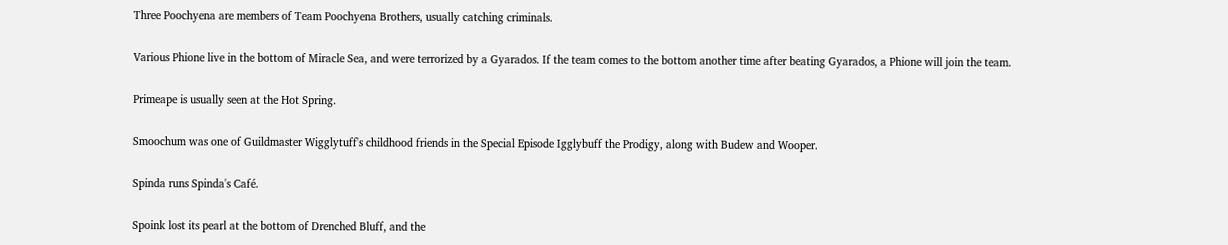Three Poochyena are members of Team Poochyena Brothers, usually catching criminals.


Various Phione live in the bottom of Miracle Sea, and were terrorized by a Gyarados. If the team comes to the bottom another time after beating Gyarados, a Phione will join the team.


Primeape is usually seen at the Hot Spring.


Smoochum was one of Guildmaster Wigglytuff's childhood friends in the Special Episode Igglybuff the Prodigy, along with Budew and Wooper.


Spinda runs Spinda's Café.


Spoink lost its pearl at the bottom of Drenched Bluff, and the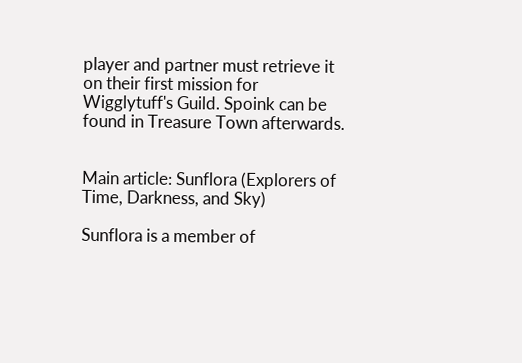player and partner must retrieve it on their first mission for Wigglytuff's Guild. Spoink can be found in Treasure Town afterwards.


Main article: Sunflora (Explorers of Time, Darkness, and Sky)

Sunflora is a member of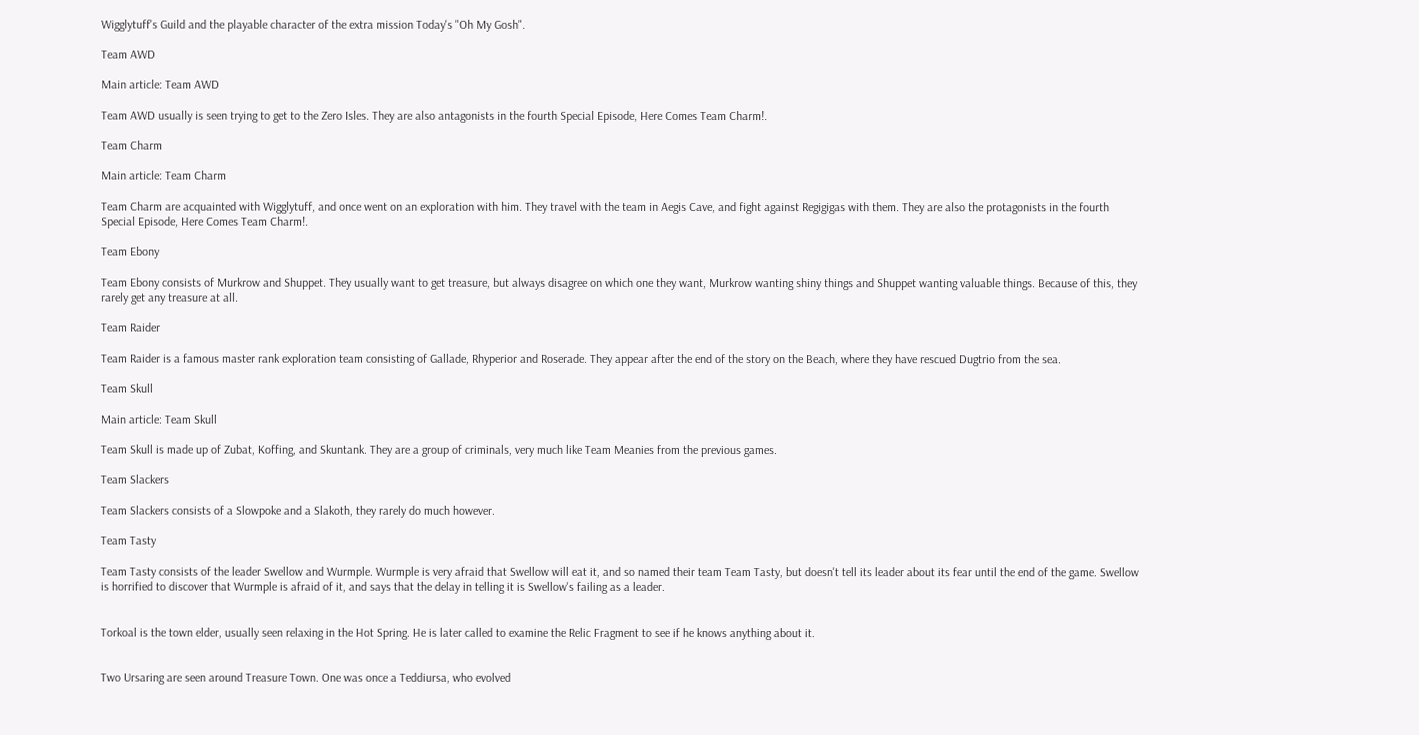Wigglytuff's Guild and the playable character of the extra mission Today's "Oh My Gosh".

Team AWD

Main article: Team AWD

Team AWD usually is seen trying to get to the Zero Isles. They are also antagonists in the fourth Special Episode, Here Comes Team Charm!.

Team Charm

Main article: Team Charm

Team Charm are acquainted with Wigglytuff, and once went on an exploration with him. They travel with the team in Aegis Cave, and fight against Regigigas with them. They are also the protagonists in the fourth Special Episode, Here Comes Team Charm!.

Team Ebony

Team Ebony consists of Murkrow and Shuppet. They usually want to get treasure, but always disagree on which one they want, Murkrow wanting shiny things and Shuppet wanting valuable things. Because of this, they rarely get any treasure at all.

Team Raider

Team Raider is a famous master rank exploration team consisting of Gallade, Rhyperior and Roserade. They appear after the end of the story on the Beach, where they have rescued Dugtrio from the sea.

Team Skull

Main article: Team Skull

Team Skull is made up of Zubat, Koffing, and Skuntank. They are a group of criminals, very much like Team Meanies from the previous games.

Team Slackers

Team Slackers consists of a Slowpoke and a Slakoth, they rarely do much however.

Team Tasty

Team Tasty consists of the leader Swellow and Wurmple. Wurmple is very afraid that Swellow will eat it, and so named their team Team Tasty, but doesn't tell its leader about its fear until the end of the game. Swellow is horrified to discover that Wurmple is afraid of it, and says that the delay in telling it is Swellow's failing as a leader.


Torkoal is the town elder, usually seen relaxing in the Hot Spring. He is later called to examine the Relic Fragment to see if he knows anything about it.


Two Ursaring are seen around Treasure Town. One was once a Teddiursa, who evolved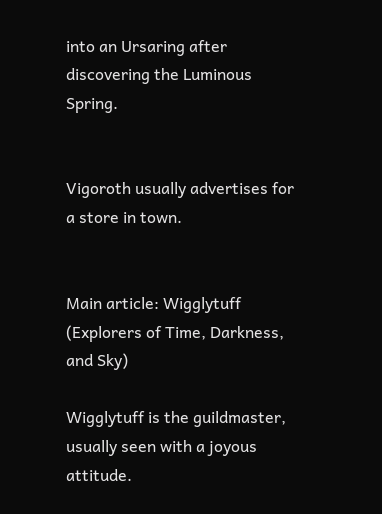into an Ursaring after discovering the Luminous Spring.


Vigoroth usually advertises for a store in town.


Main article: Wigglytuff (Explorers of Time, Darkness, and Sky)

Wigglytuff is the guildmaster, usually seen with a joyous attitude.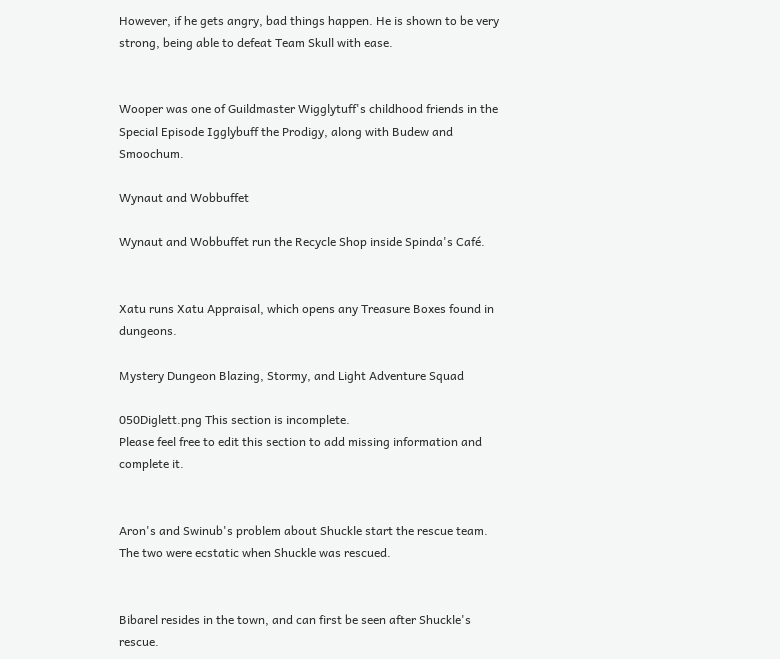However, if he gets angry, bad things happen. He is shown to be very strong, being able to defeat Team Skull with ease.


Wooper was one of Guildmaster Wigglytuff's childhood friends in the Special Episode Igglybuff the Prodigy, along with Budew and Smoochum.

Wynaut and Wobbuffet

Wynaut and Wobbuffet run the Recycle Shop inside Spinda's Café.


Xatu runs Xatu Appraisal, which opens any Treasure Boxes found in dungeons.

Mystery Dungeon Blazing, Stormy, and Light Adventure Squad

050Diglett.png This section is incomplete.
Please feel free to edit this section to add missing information and complete it.


Aron's and Swinub's problem about Shuckle start the rescue team. The two were ecstatic when Shuckle was rescued.


Bibarel resides in the town, and can first be seen after Shuckle's rescue.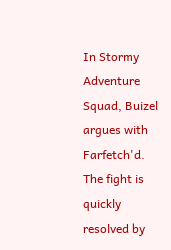In Stormy Adventure Squad, Buizel argues with Farfetch'd. The fight is quickly resolved by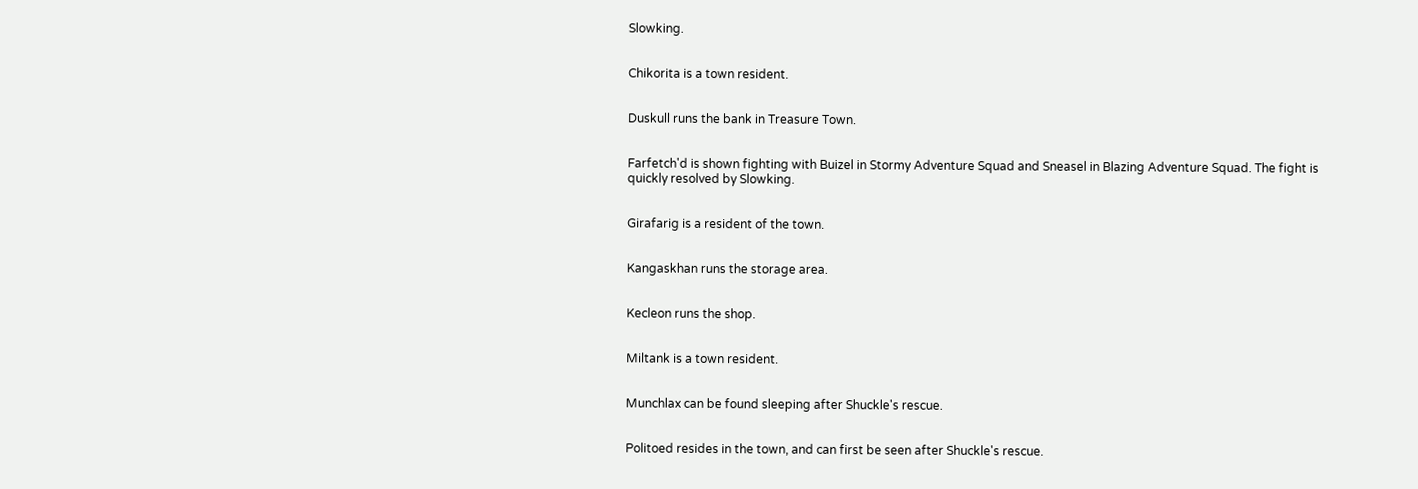Slowking.


Chikorita is a town resident.


Duskull runs the bank in Treasure Town.


Farfetch'd is shown fighting with Buizel in Stormy Adventure Squad and Sneasel in Blazing Adventure Squad. The fight is quickly resolved by Slowking.


Girafarig is a resident of the town.


Kangaskhan runs the storage area.


Kecleon runs the shop.


Miltank is a town resident.


Munchlax can be found sleeping after Shuckle's rescue.


Politoed resides in the town, and can first be seen after Shuckle's rescue.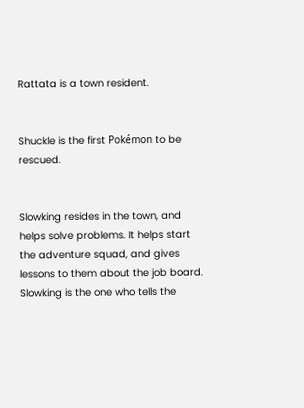Rattata is a town resident.


Shuckle is the first Pokémon to be rescued.


Slowking resides in the town, and helps solve problems. It helps start the adventure squad, and gives lessons to them about the job board. Slowking is the one who tells the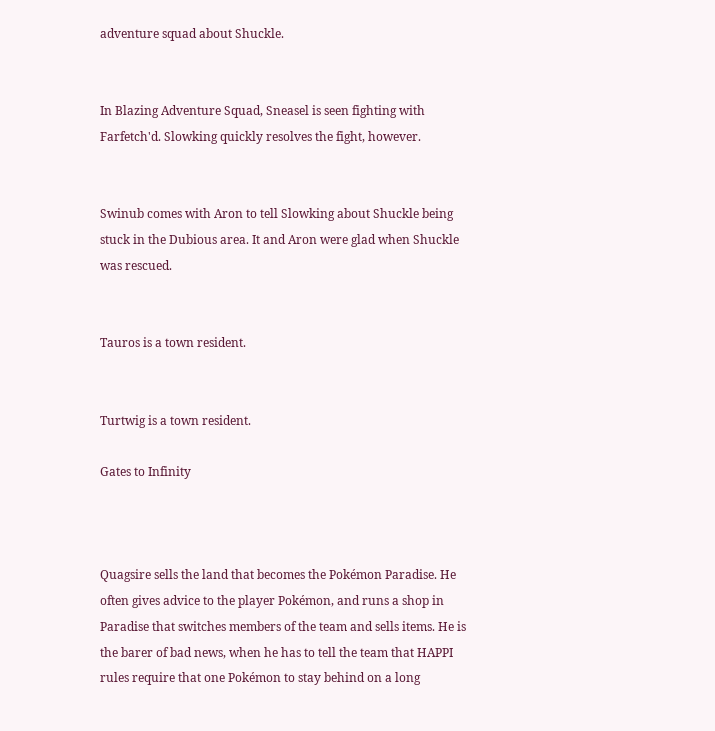adventure squad about Shuckle.


In Blazing Adventure Squad, Sneasel is seen fighting with Farfetch'd. Slowking quickly resolves the fight, however.


Swinub comes with Aron to tell Slowking about Shuckle being stuck in the Dubious area. It and Aron were glad when Shuckle was rescued.


Tauros is a town resident.


Turtwig is a town resident.

Gates to Infinity



Quagsire sells the land that becomes the Pokémon Paradise. He often gives advice to the player Pokémon, and runs a shop in Paradise that switches members of the team and sells items. He is the barer of bad news, when he has to tell the team that HAPPI rules require that one Pokémon to stay behind on a long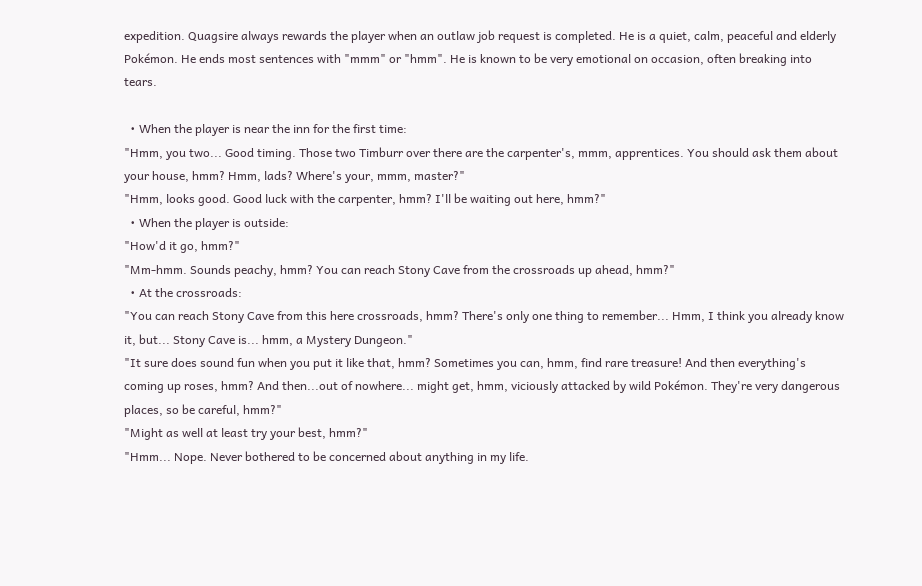expedition. Quagsire always rewards the player when an outlaw job request is completed. He is a quiet, calm, peaceful and elderly Pokémon. He ends most sentences with "mmm" or "hmm". He is known to be very emotional on occasion, often breaking into tears.

  • When the player is near the inn for the first time:
"Hmm, you two... Good timing. Those two Timburr over there are the carpenter's, mmm, apprentices. You should ask them about your house, hmm? Hmm, lads? Where's your, mmm, master?"
"Hmm, looks good. Good luck with the carpenter, hmm? I'll be waiting out here, hmm?"
  • When the player is outside:
"How'd it go, hmm?"
"Mm-hmm. Sounds peachy, hmm? You can reach Stony Cave from the crossroads up ahead, hmm?"
  • At the crossroads:
"You can reach Stony Cave from this here crossroads, hmm? There's only one thing to remember... Hmm, I think you already know it, but... Stony Cave is... hmm, a Mystery Dungeon."
"It sure does sound fun when you put it like that, hmm? Sometimes you can, hmm, find rare treasure! And then everything's coming up roses, hmm? And then...out of nowhere... might get, hmm, viciously attacked by wild Pokémon. They're very dangerous places, so be careful, hmm?"
"Might as well at least try your best, hmm?"
"Hmm... Nope. Never bothered to be concerned about anything in my life.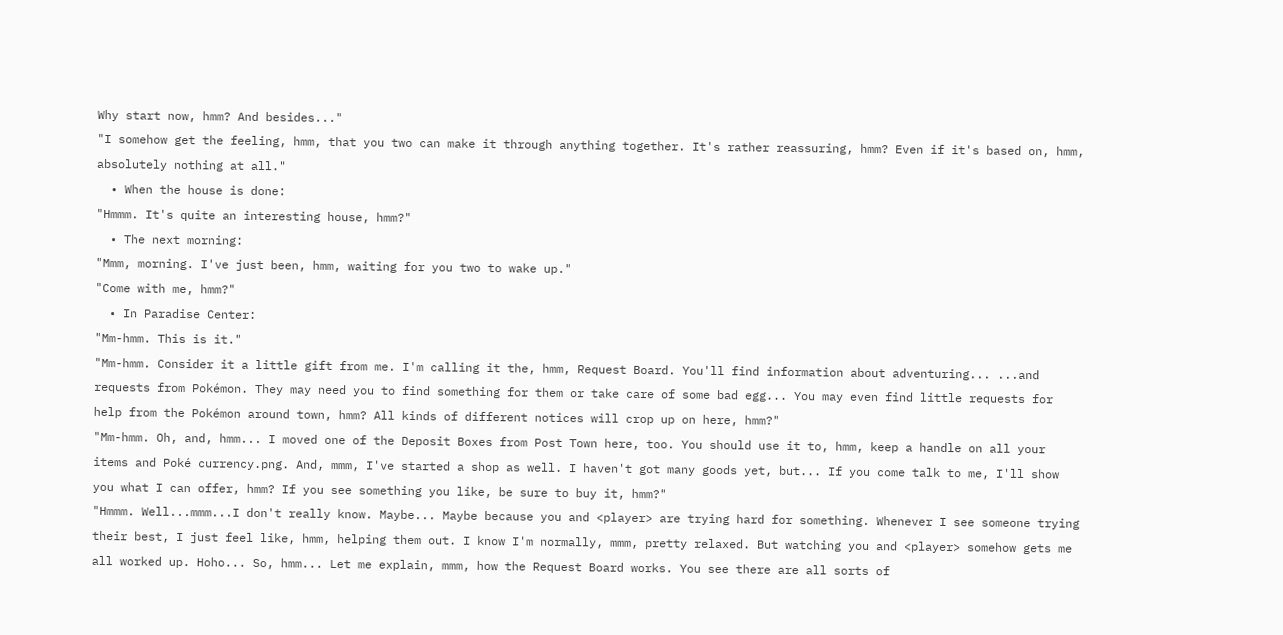Why start now, hmm? And besides..."
"I somehow get the feeling, hmm, that you two can make it through anything together. It's rather reassuring, hmm? Even if it's based on, hmm, absolutely nothing at all."
  • When the house is done:
"Hmmm. It's quite an interesting house, hmm?"
  • The next morning:
"Mmm, morning. I've just been, hmm, waiting for you two to wake up."
"Come with me, hmm?"
  • In Paradise Center:
"Mm-hmm. This is it."
"Mm-hmm. Consider it a little gift from me. I'm calling it the, hmm, Request Board. You'll find information about adventuring... ...and requests from Pokémon. They may need you to find something for them or take care of some bad egg... You may even find little requests for help from the Pokémon around town, hmm? All kinds of different notices will crop up on here, hmm?"
"Mm-hmm. Oh, and, hmm... I moved one of the Deposit Boxes from Post Town here, too. You should use it to, hmm, keep a handle on all your items and Poké currency.png. And, mmm, I've started a shop as well. I haven't got many goods yet, but... If you come talk to me, I'll show you what I can offer, hmm? If you see something you like, be sure to buy it, hmm?"
"Hmmm. Well...mmm...I don't really know. Maybe... Maybe because you and <player> are trying hard for something. Whenever I see someone trying their best, I just feel like, hmm, helping them out. I know I'm normally, mmm, pretty relaxed. But watching you and <player> somehow gets me all worked up. Hoho... So, hmm... Let me explain, mmm, how the Request Board works. You see there are all sorts of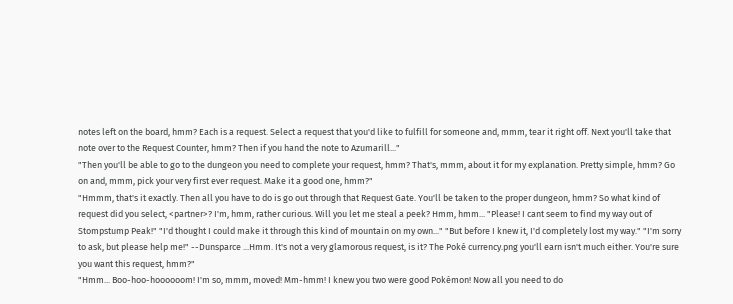notes left on the board, hmm? Each is a request. Select a request that you'd like to fulfill for someone and, mmm, tear it right off. Next you'll take that note over to the Request Counter, hmm? Then if you hand the note to Azumarill..."
"Then you'll be able to go to the dungeon you need to complete your request, hmm? That's, mmm, about it for my explanation. Pretty simple, hmm? Go on and, mmm, pick your very first ever request. Make it a good one, hmm?"
"Hmmm, that's it exactly. Then all you have to do is go out through that Request Gate. You'll be taken to the proper dungeon, hmm? So what kind of request did you select, <partner>? I'm, hmm, rather curious. Will you let me steal a peek? Hmm, hmm... "Please! I cant seem to find my way out of Stompstump Peak!" "I'd thought I could make it through this kind of mountain on my own..." "But before I knew it, I'd completely lost my way." "I'm sorry to ask, but please help me!" --Dunsparce ...Hmm. It's not a very glamorous request, is it? The Poké currency.png you'll earn isn't much either. You're sure you want this request, hmm?"
"Hmm... Boo-hoo-hoooooom! I'm so, mmm, moved! Mm-hmm! I knew you two were good Pokémon! Now all you need to do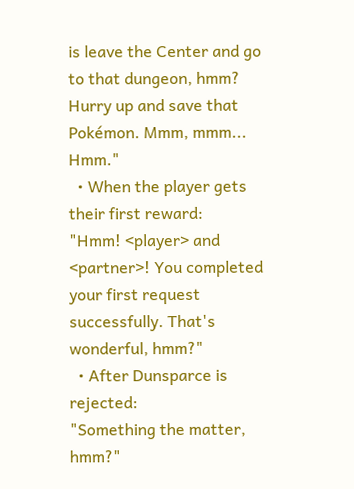is leave the Center and go to that dungeon, hmm? Hurry up and save that Pokémon. Mmm, mmm... Hmm."
  • When the player gets their first reward:
"Hmm! <player> and <partner>! You completed your first request successfully. That's wonderful, hmm?"
  • After Dunsparce is rejected:
"Something the matter, hmm?"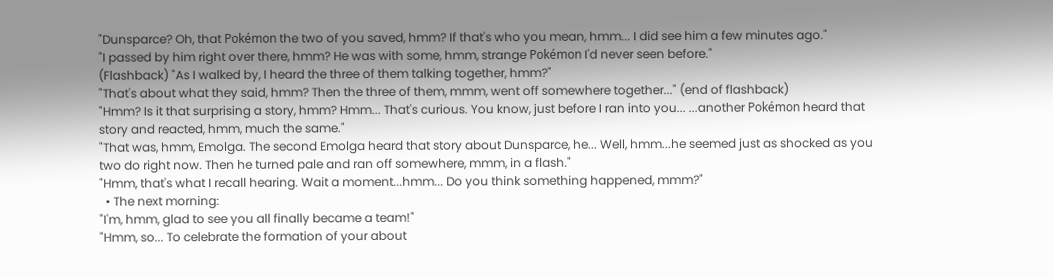"Dunsparce? Oh, that Pokémon the two of you saved, hmm? If that's who you mean, hmm... I did see him a few minutes ago."
"I passed by him right over there, hmm? He was with some, hmm, strange Pokémon I'd never seen before."
(Flashback) "As I walked by, I heard the three of them talking together, hmm?"
"That's about what they said, hmm? Then the three of them, mmm, went off somewhere together..." (end of flashback)
"Hmm? Is it that surprising a story, hmm? Hmm... That's curious. You know, just before I ran into you... ...another Pokémon heard that story and reacted, hmm, much the same."
"That was, hmm, Emolga. The second Emolga heard that story about Dunsparce, he... Well, hmm...he seemed just as shocked as you two do right now. Then he turned pale and ran off somewhere, mmm, in a flash."
"Hmm, that's what I recall hearing. Wait a moment...hmm... Do you think something happened, mmm?"
  • The next morning:
"I'm, hmm, glad to see you all finally became a team!"
"Hmm, so... To celebrate the formation of your about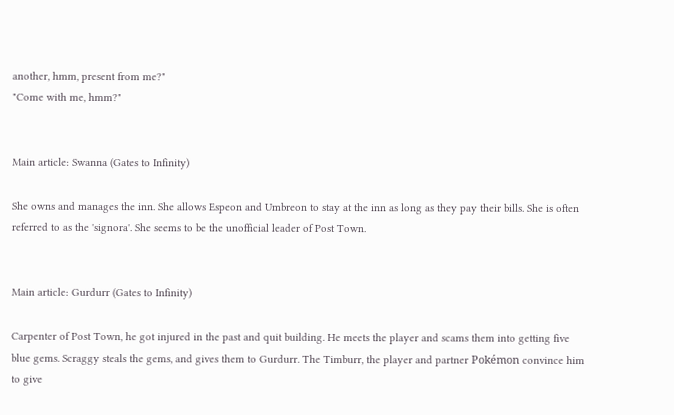another, hmm, present from me?"
"Come with me, hmm?"


Main article: Swanna (Gates to Infinity)

She owns and manages the inn. She allows Espeon and Umbreon to stay at the inn as long as they pay their bills. She is often referred to as the 'signora'. She seems to be the unofficial leader of Post Town.


Main article: Gurdurr (Gates to Infinity)

Carpenter of Post Town, he got injured in the past and quit building. He meets the player and scams them into getting five blue gems. Scraggy steals the gems, and gives them to Gurdurr. The Timburr, the player and partner Pokémon convince him to give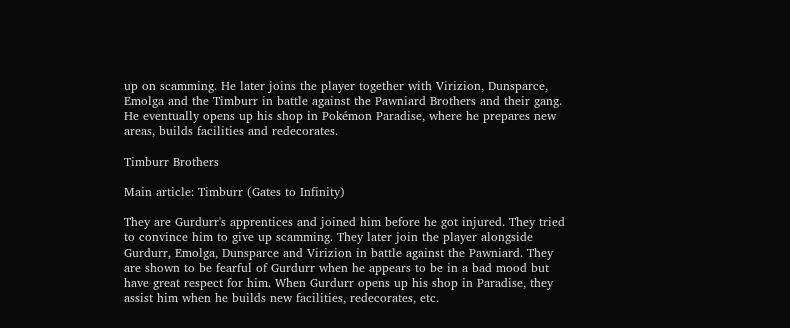up on scamming. He later joins the player together with Virizion, Dunsparce, Emolga and the Timburr in battle against the Pawniard Brothers and their gang. He eventually opens up his shop in Pokémon Paradise, where he prepares new areas, builds facilities and redecorates.

Timburr Brothers

Main article: Timburr (Gates to Infinity)

They are Gurdurr's apprentices and joined him before he got injured. They tried to convince him to give up scamming. They later join the player alongside Gurdurr, Emolga, Dunsparce and Virizion in battle against the Pawniard. They are shown to be fearful of Gurdurr when he appears to be in a bad mood but have great respect for him. When Gurdurr opens up his shop in Paradise, they assist him when he builds new facilities, redecorates, etc.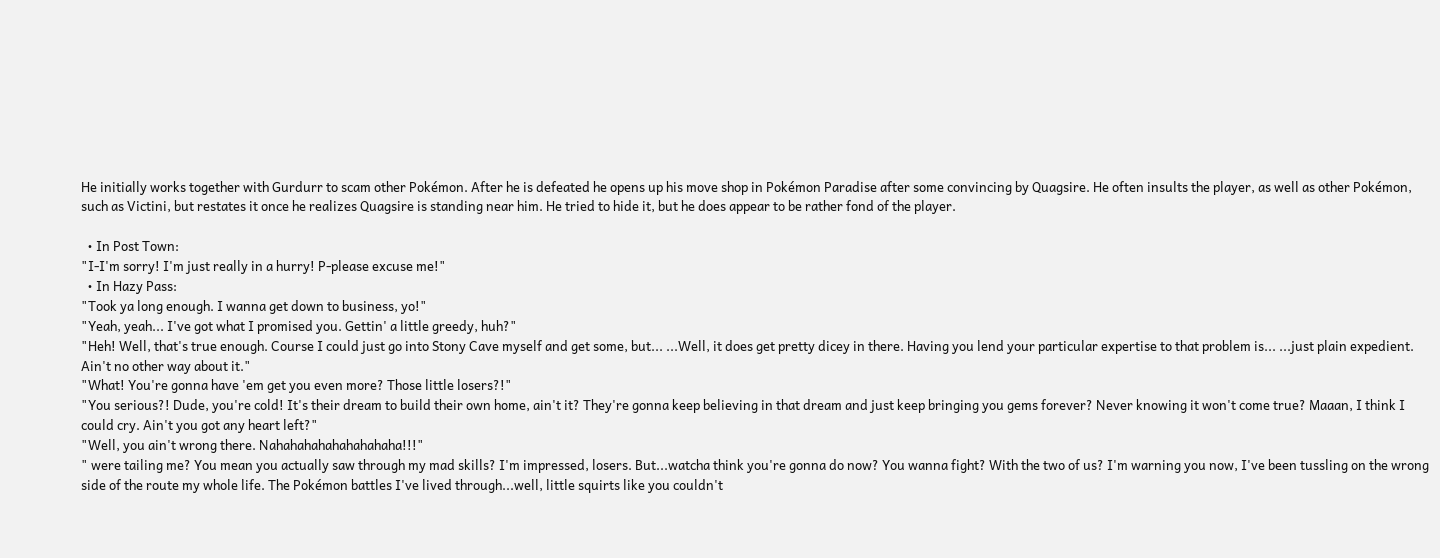He initially works together with Gurdurr to scam other Pokémon. After he is defeated he opens up his move shop in Pokémon Paradise after some convincing by Quagsire. He often insults the player, as well as other Pokémon, such as Victini, but restates it once he realizes Quagsire is standing near him. He tried to hide it, but he does appear to be rather fond of the player.

  • In Post Town:
"I-I'm sorry! I'm just really in a hurry! P-please excuse me!"
  • In Hazy Pass:
"Took ya long enough. I wanna get down to business, yo!"
"Yeah, yeah... I've got what I promised you. Gettin' a little greedy, huh?"
"Heh! Well, that's true enough. Course I could just go into Stony Cave myself and get some, but... ...Well, it does get pretty dicey in there. Having you lend your particular expertise to that problem is... ...just plain expedient. Ain't no other way about it."
"What! You're gonna have 'em get you even more? Those little losers?!"
"You serious?! Dude, you're cold! It's their dream to build their own home, ain't it? They're gonna keep believing in that dream and just keep bringing you gems forever? Never knowing it won't come true? Maaan, I think I could cry. Ain't you got any heart left?"
"Well, you ain't wrong there. Nahahahahahahahahaha!!!"
" were tailing me? You mean you actually saw through my mad skills? I'm impressed, losers. But...watcha think you're gonna do now? You wanna fight? With the two of us? I'm warning you now, I've been tussling on the wrong side of the route my whole life. The Pokémon battles I've lived through...well, little squirts like you couldn't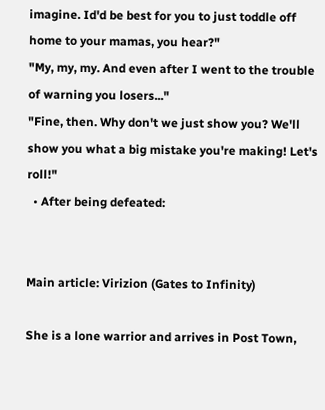imagine. Id'd be best for you to just toddle off home to your mamas, you hear?"
"My, my, my. And even after I went to the trouble of warning you losers..."
"Fine, then. Why don't we just show you? We'll show you what a big mistake you're making! Let's roll!"
  • After being defeated:


Main article: Virizion (Gates to Infinity)

She is a lone warrior and arrives in Post Town,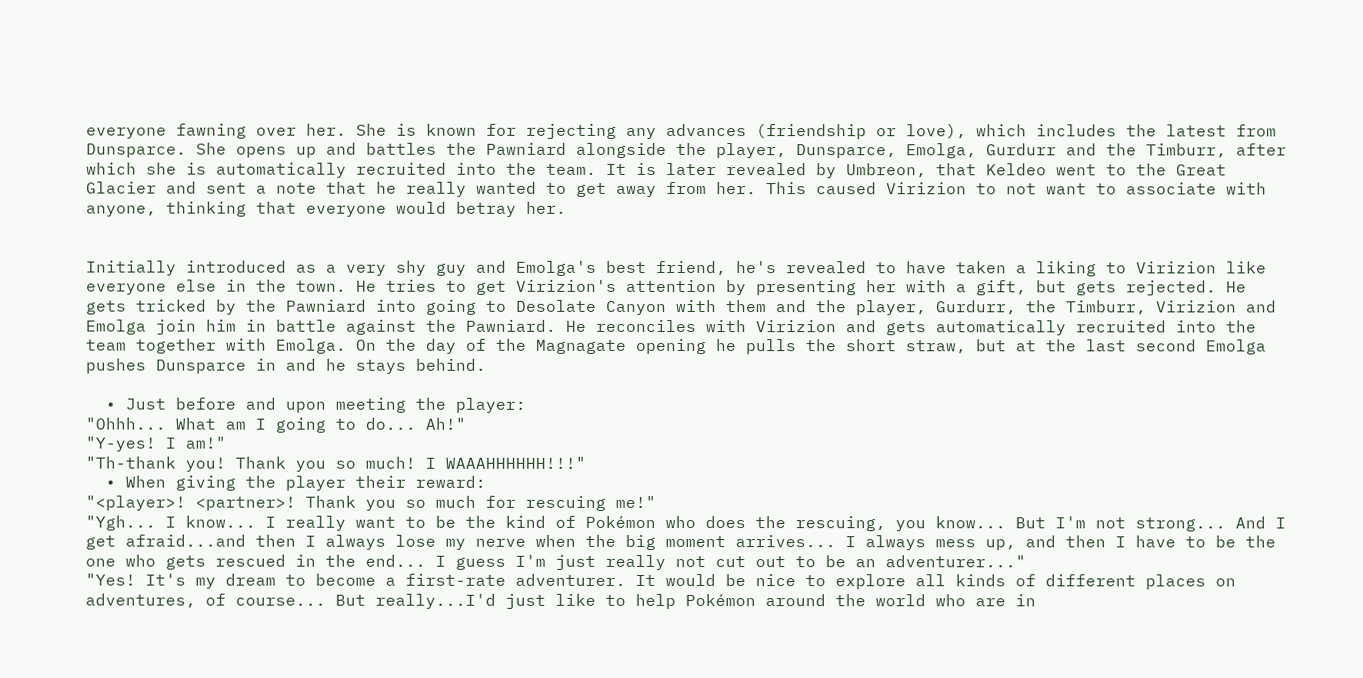everyone fawning over her. She is known for rejecting any advances (friendship or love), which includes the latest from Dunsparce. She opens up and battles the Pawniard alongside the player, Dunsparce, Emolga, Gurdurr and the Timburr, after which she is automatically recruited into the team. It is later revealed by Umbreon, that Keldeo went to the Great Glacier and sent a note that he really wanted to get away from her. This caused Virizion to not want to associate with anyone, thinking that everyone would betray her.


Initially introduced as a very shy guy and Emolga's best friend, he's revealed to have taken a liking to Virizion like everyone else in the town. He tries to get Virizion's attention by presenting her with a gift, but gets rejected. He gets tricked by the Pawniard into going to Desolate Canyon with them and the player, Gurdurr, the Timburr, Virizion and Emolga join him in battle against the Pawniard. He reconciles with Virizion and gets automatically recruited into the team together with Emolga. On the day of the Magnagate opening he pulls the short straw, but at the last second Emolga pushes Dunsparce in and he stays behind.

  • Just before and upon meeting the player:
"Ohhh... What am I going to do... Ah!"
"Y-yes! I am!"
"Th-thank you! Thank you so much! I WAAAHHHHHH!!!"
  • When giving the player their reward:
"<player>! <partner>! Thank you so much for rescuing me!"
"Ygh... I know... I really want to be the kind of Pokémon who does the rescuing, you know... But I'm not strong... And I get afraid...and then I always lose my nerve when the big moment arrives... I always mess up, and then I have to be the one who gets rescued in the end... I guess I'm just really not cut out to be an adventurer..."
"Yes! It's my dream to become a first-rate adventurer. It would be nice to explore all kinds of different places on adventures, of course... But really...I'd just like to help Pokémon around the world who are in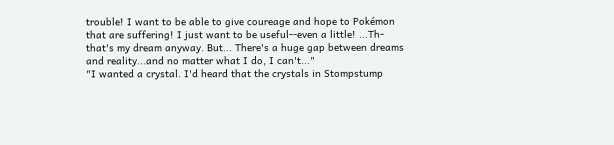trouble! I want to be able to give coureage and hope to Pokémon that are suffering! I just want to be useful--even a little! ...Th-that's my dream anyway. But... There's a huge gap between dreams and reality...and no matter what I do, I can't..."
"I wanted a crystal. I'd heard that the crystals in Stompstump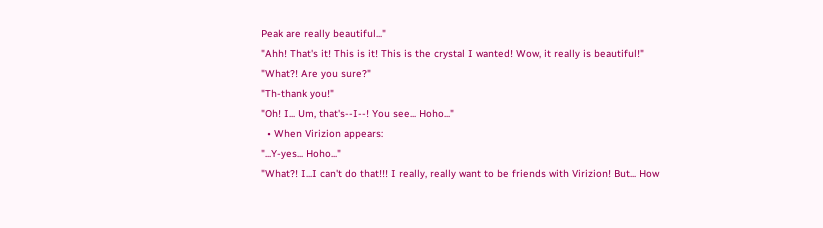Peak are really beautiful..."
"Ahh! That's it! This is it! This is the crystal I wanted! Wow, it really is beautiful!"
"What?! Are you sure?"
"Th-thank you!"
"Oh! I... Um, that's--I--! You see... Hoho..."
  • When Virizion appears:
"...Y-yes... Hoho..."
"What?! I...I can't do that!!! I really, really want to be friends with Virizion! But... How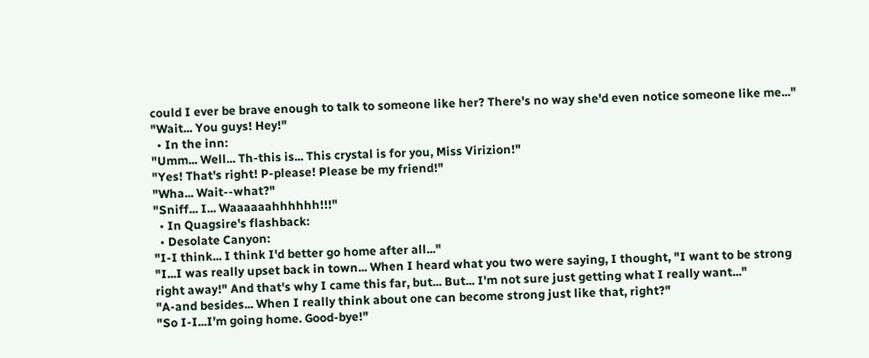could I ever be brave enough to talk to someone like her? There's no way she'd even notice someone like me..."
"Wait... You guys! Hey!"
  • In the inn:
"Umm... Well... Th-this is... This crystal is for you, Miss Virizion!"
"Yes! That's right! P-please! Please be my friend!"
"Wha... Wait--what?"
"Sniff... I... Waaaaaahhhhhh!!!"
  • In Quagsire's flashback:
  • Desolate Canyon:
"I-I think... I think I'd better go home after all..."
"I...I was really upset back in town... When I heard what you two were saying, I thought, "I want to be strong right away!" And that's why I came this far, but... But... I'm not sure just getting what I really want..."
"A-and besides... When I really think about one can become strong just like that, right?"
"So I-I...I'm going home. Good-bye!"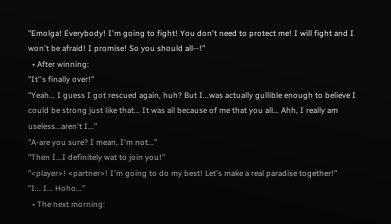"Emolga! Everybody! I'm going to fight! You don't need to protect me! I will fight and I won't be afraid! I promise! So you should all--!"
  • After winning:
"It''s finally over!"
"Yeah... I guess I got rescued again, huh? But I...was actually gullible enough to believe I could be strong just like that... It was all because of me that you all... Ahh, I really am useless...aren't I..."
"A-are you sure? I mean, I'm not..."
"Then I...I definitely wat to join you!"
"<player>! <partner>! I'm going to do my best! Let's make a real paradise together!"
"I... I... Hoho..."
  • The next morning: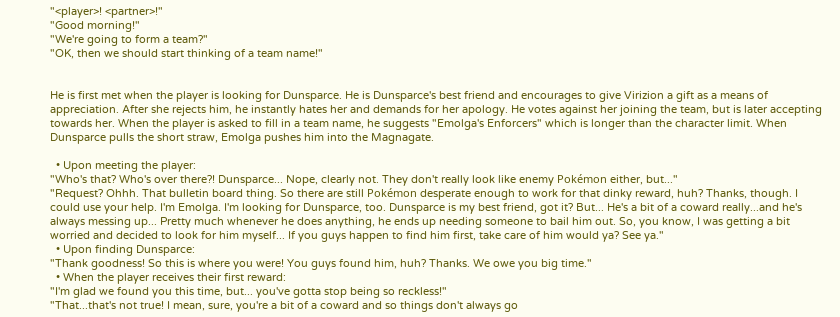"<player>! <partner>!"
"Good morning!"
"We're going to form a team?"
"OK, then we should start thinking of a team name!"


He is first met when the player is looking for Dunsparce. He is Dunsparce's best friend and encourages to give Virizion a gift as a means of appreciation. After she rejects him, he instantly hates her and demands for her apology. He votes against her joining the team, but is later accepting towards her. When the player is asked to fill in a team name, he suggests "Emolga's Enforcers" which is longer than the character limit. When Dunsparce pulls the short straw, Emolga pushes him into the Magnagate.

  • Upon meeting the player:
"Who's that? Who's over there?! Dunsparce... Nope, clearly not. They don't really look like enemy Pokémon either, but..."
"Request? Ohhh. That bulletin board thing. So there are still Pokémon desperate enough to work for that dinky reward, huh? Thanks, though. I could use your help. I'm Emolga. I'm looking for Dunsparce, too. Dunsparce is my best friend, got it? But... He's a bit of a coward really...and he's always messing up... Pretty much whenever he does anything, he ends up needing someone to bail him out. So, you know, I was getting a bit worried and decided to look for him myself... If you guys happen to find him first, take care of him would ya? See ya."
  • Upon finding Dunsparce:
"Thank goodness! So this is where you were! You guys found him, huh? Thanks. We owe you big time."
  • When the player receives their first reward:
"I'm glad we found you this time, but... you've gotta stop being so reckless!"
"That...that's not true! I mean, sure, you're a bit of a coward and so things don't always go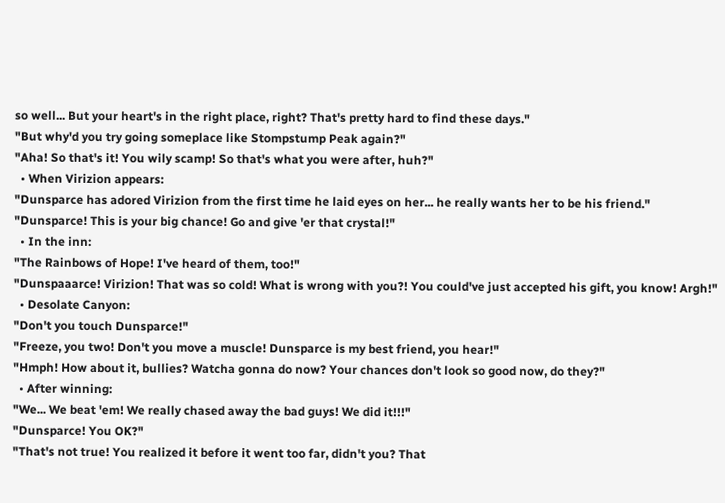so well... But your heart's in the right place, right? That's pretty hard to find these days."
"But why'd you try going someplace like Stompstump Peak again?"
"Aha! So that's it! You wily scamp! So that's what you were after, huh?"
  • When Virizion appears:
"Dunsparce has adored Virizion from the first time he laid eyes on her... he really wants her to be his friend."
"Dunsparce! This is your big chance! Go and give 'er that crystal!"
  • In the inn:
"The Rainbows of Hope! I've heard of them, too!"
"Dunspaaarce! Virizion! That was so cold! What is wrong with you?! You could've just accepted his gift, you know! Argh!"
  • Desolate Canyon:
"Don't you touch Dunsparce!"
"Freeze, you two! Don't you move a muscle! Dunsparce is my best friend, you hear!"
"Hmph! How about it, bullies? Watcha gonna do now? Your chances don't look so good now, do they?"
  • After winning:
"We... We beat 'em! We really chased away the bad guys! We did it!!!"
"Dunsparce! You OK?"
"That's not true! You realized it before it went too far, didn't you? That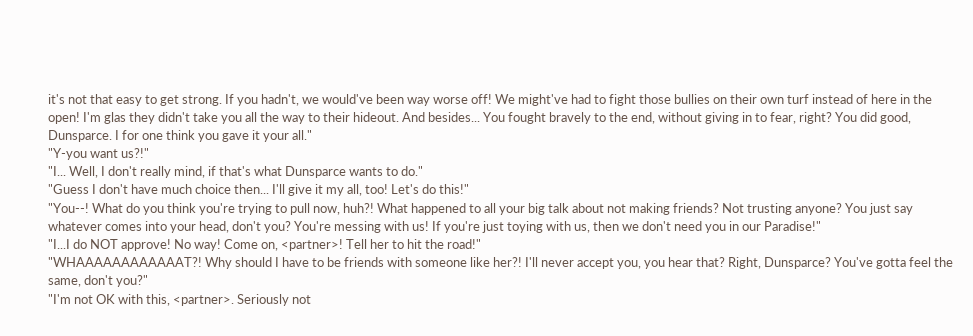it's not that easy to get strong. If you hadn't, we would've been way worse off! We might've had to fight those bullies on their own turf instead of here in the open! I'm glas they didn't take you all the way to their hideout. And besides... You fought bravely to the end, without giving in to fear, right? You did good, Dunsparce. I for one think you gave it your all."
"Y-you want us?!"
"I... Well, I don't really mind, if that's what Dunsparce wants to do."
"Guess I don't have much choice then... I'll give it my all, too! Let's do this!"
"You--! What do you think you're trying to pull now, huh?! What happened to all your big talk about not making friends? Not trusting anyone? You just say whatever comes into your head, don't you? You're messing with us! If you're just toying with us, then we don't need you in our Paradise!"
"I...I do NOT approve! No way! Come on, <partner>! Tell her to hit the road!"
"WHAAAAAAAAAAAAT?! Why should I have to be friends with someone like her?! I'll never accept you, you hear that? Right, Dunsparce? You've gotta feel the same, don't you?"
"I'm not OK with this, <partner>. Seriously not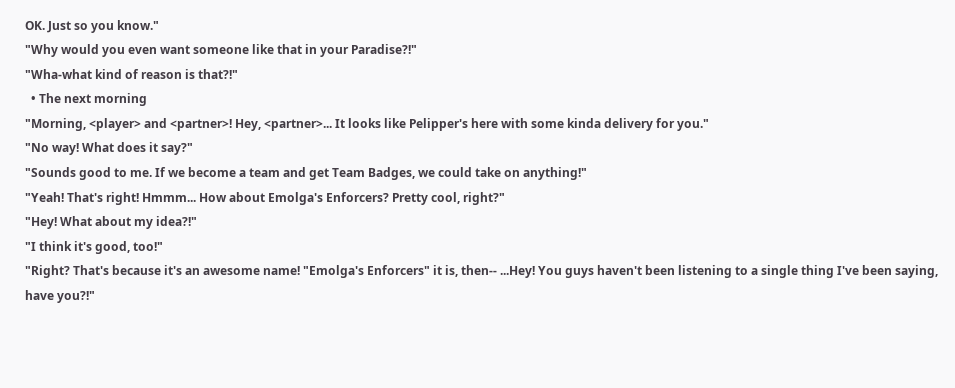OK. Just so you know."
"Why would you even want someone like that in your Paradise?!"
"Wha-what kind of reason is that?!"
  • The next morning
"Morning, <player> and <partner>! Hey, <partner>... It looks like Pelipper's here with some kinda delivery for you."
"No way! What does it say?"
"Sounds good to me. If we become a team and get Team Badges, we could take on anything!"
"Yeah! That's right! Hmmm... How about Emolga's Enforcers? Pretty cool, right?"
"Hey! What about my idea?!"
"I think it's good, too!"
"Right? That's because it's an awesome name! "Emolga's Enforcers" it is, then-- ...Hey! You guys haven't been listening to a single thing I've been saying, have you?!"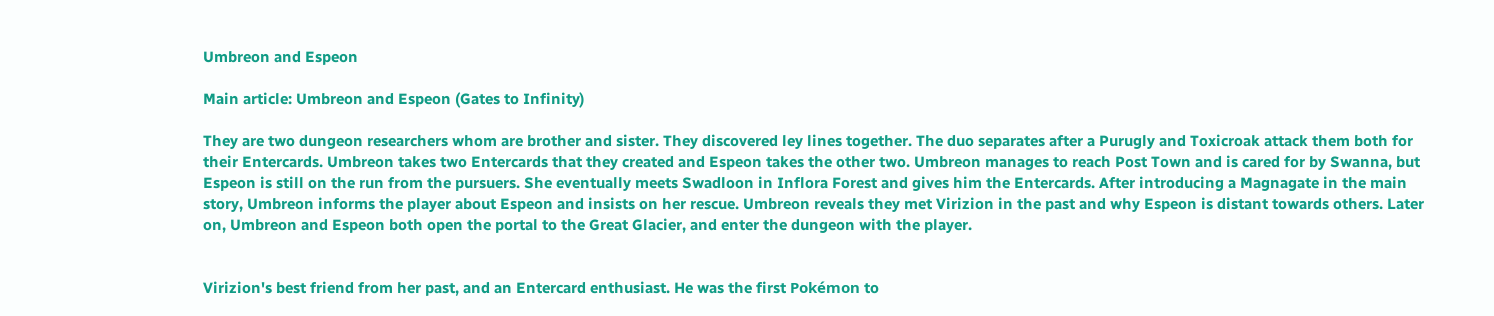Umbreon and Espeon

Main article: Umbreon and Espeon (Gates to Infinity)

They are two dungeon researchers whom are brother and sister. They discovered ley lines together. The duo separates after a Purugly and Toxicroak attack them both for their Entercards. Umbreon takes two Entercards that they created and Espeon takes the other two. Umbreon manages to reach Post Town and is cared for by Swanna, but Espeon is still on the run from the pursuers. She eventually meets Swadloon in Inflora Forest and gives him the Entercards. After introducing a Magnagate in the main story, Umbreon informs the player about Espeon and insists on her rescue. Umbreon reveals they met Virizion in the past and why Espeon is distant towards others. Later on, Umbreon and Espeon both open the portal to the Great Glacier, and enter the dungeon with the player.


Virizion's best friend from her past, and an Entercard enthusiast. He was the first Pokémon to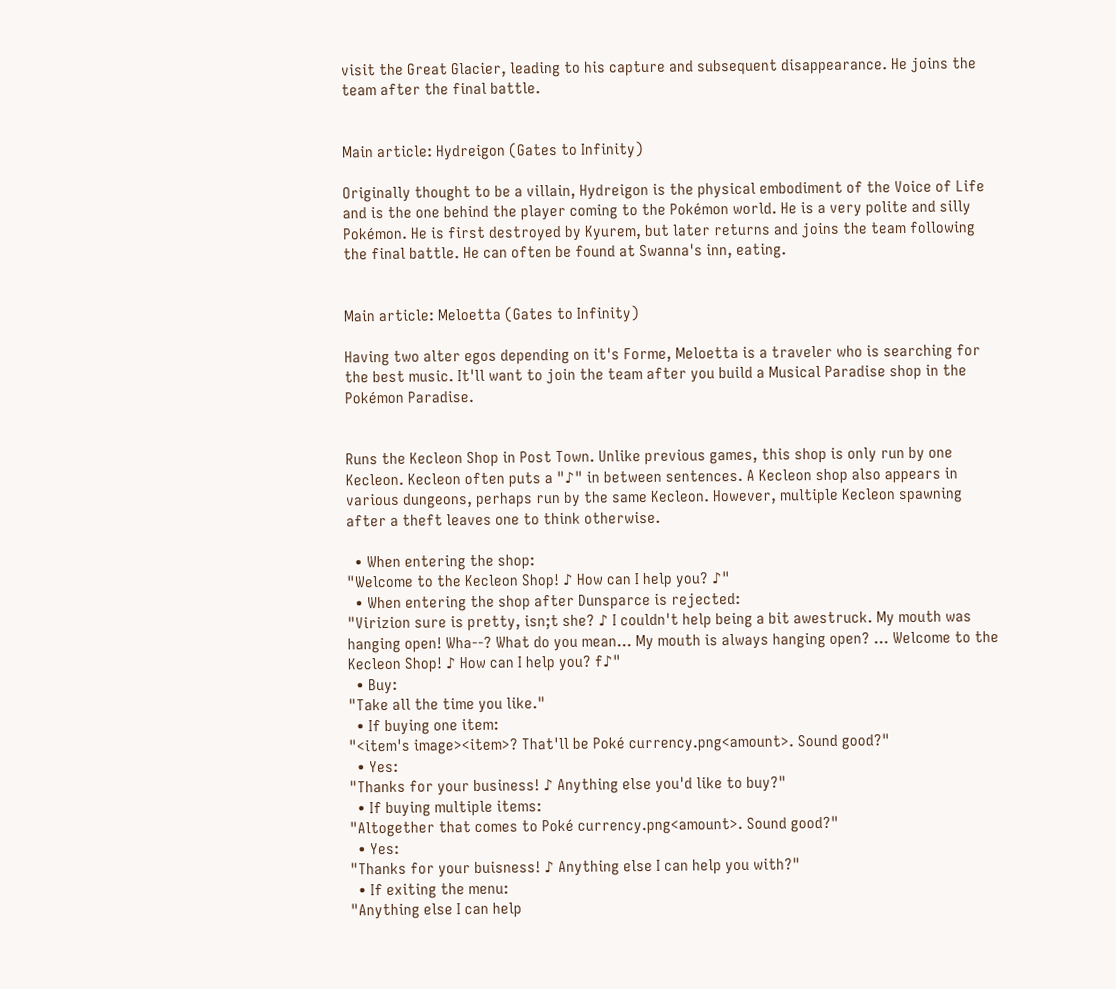visit the Great Glacier, leading to his capture and subsequent disappearance. He joins the team after the final battle.


Main article: Hydreigon (Gates to Infinity)

Originally thought to be a villain, Hydreigon is the physical embodiment of the Voice of Life and is the one behind the player coming to the Pokémon world. He is a very polite and silly Pokémon. He is first destroyed by Kyurem, but later returns and joins the team following the final battle. He can often be found at Swanna's inn, eating.


Main article: Meloetta (Gates to Infinity)

Having two alter egos depending on it's Forme, Meloetta is a traveler who is searching for the best music. It'll want to join the team after you build a Musical Paradise shop in the Pokémon Paradise.


Runs the Kecleon Shop in Post Town. Unlike previous games, this shop is only run by one Kecleon. Kecleon often puts a "♪" in between sentences. A Kecleon shop also appears in various dungeons, perhaps run by the same Kecleon. However, multiple Kecleon spawning after a theft leaves one to think otherwise.

  • When entering the shop:
"Welcome to the Kecleon Shop! ♪ How can I help you? ♪"
  • When entering the shop after Dunsparce is rejected:
"Virizion sure is pretty, isn;t she? ♪ I couldn't help being a bit awestruck. My mouth was hanging open! Wha--? What do you mean... My mouth is always hanging open? ... Welcome to the Kecleon Shop! ♪ How can I help you? f♪"
  • Buy:
"Take all the time you like."
  • If buying one item:
"<item's image><item>? That'll be Poké currency.png<amount>. Sound good?"
  • Yes:
"Thanks for your business! ♪ Anything else you'd like to buy?"
  • If buying multiple items:
"Altogether that comes to Poké currency.png<amount>. Sound good?"
  • Yes:
"Thanks for your buisness! ♪ Anything else I can help you with?"
  • If exiting the menu:
"Anything else I can help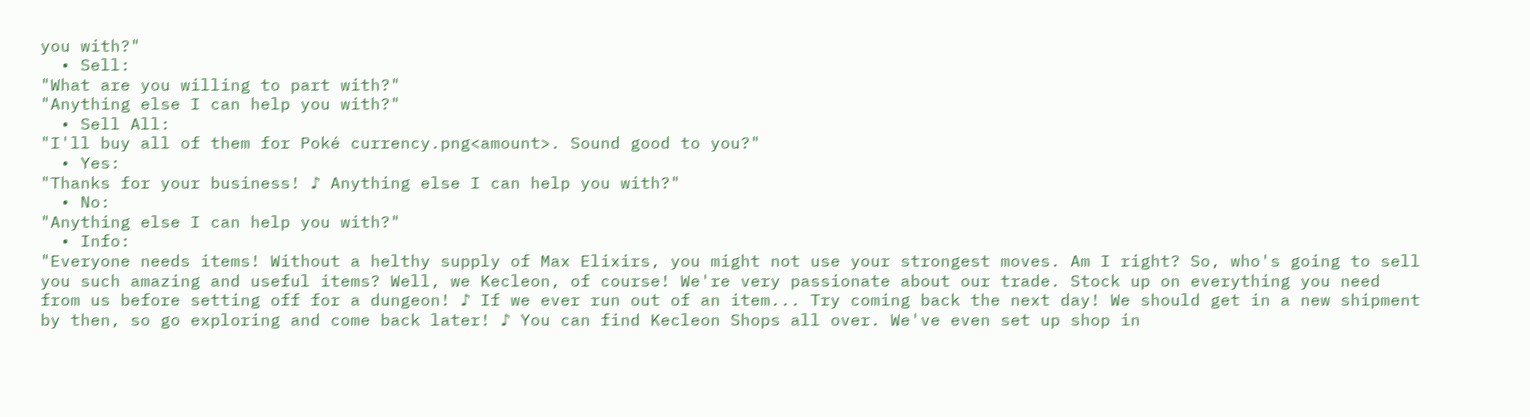you with?"
  • Sell:
"What are you willing to part with?"
"Anything else I can help you with?"
  • Sell All:
"I'll buy all of them for Poké currency.png<amount>. Sound good to you?"
  • Yes:
"Thanks for your business! ♪ Anything else I can help you with?"
  • No:
"Anything else I can help you with?"
  • Info:
"Everyone needs items! Without a helthy supply of Max Elixirs, you might not use your strongest moves. Am I right? So, who's going to sell you such amazing and useful items? Well, we Kecleon, of course! We're very passionate about our trade. Stock up on everything you need from us before setting off for a dungeon! ♪ If we ever run out of an item... Try coming back the next day! We should get in a new shipment by then, so go exploring and come back later! ♪ You can find Kecleon Shops all over. We've even set up shop in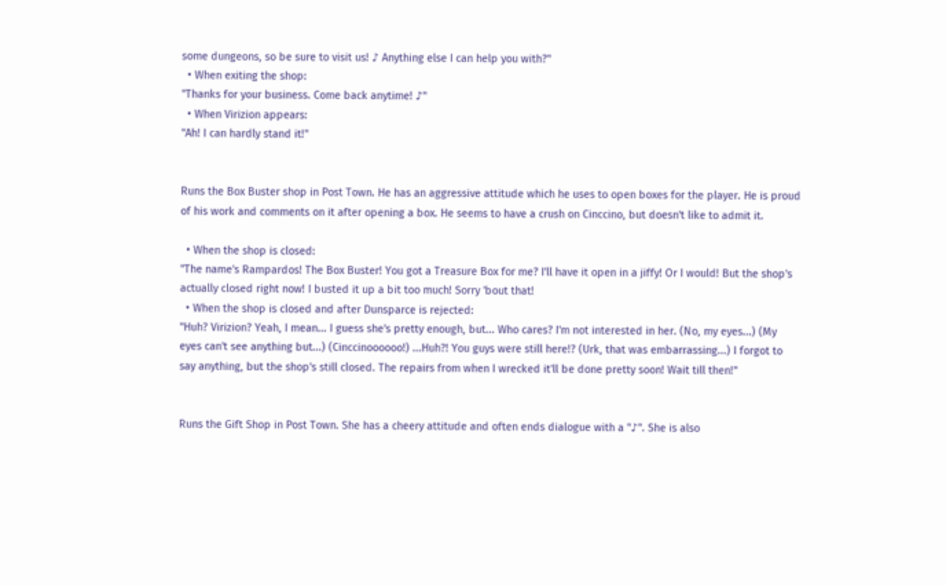some dungeons, so be sure to visit us! ♪ Anything else I can help you with?"
  • When exiting the shop:
"Thanks for your business. Come back anytime! ♪"
  • When Virizion appears:
"Ah! I can hardly stand it!"


Runs the Box Buster shop in Post Town. He has an aggressive attitude which he uses to open boxes for the player. He is proud of his work and comments on it after opening a box. He seems to have a crush on Cinccino, but doesn't like to admit it.

  • When the shop is closed:
"The name's Rampardos! The Box Buster! You got a Treasure Box for me? I'll have it open in a jiffy! Or I would! But the shop's actually closed right now! I busted it up a bit too much! Sorry 'bout that!
  • When the shop is closed and after Dunsparce is rejected:
"Huh? Virizion? Yeah, I mean... I guess she's pretty enough, but... Who cares? I'm not interested in her. (No, my eyes...) (My eyes can't see anything but...) (Cinccinoooooo!) ...Huh?! You guys were still here!? (Urk, that was embarrassing...) I forgot to say anything, but the shop's still closed. The repairs from when I wrecked it'll be done pretty soon! Wait till then!"


Runs the Gift Shop in Post Town. She has a cheery attitude and often ends dialogue with a "♪". She is also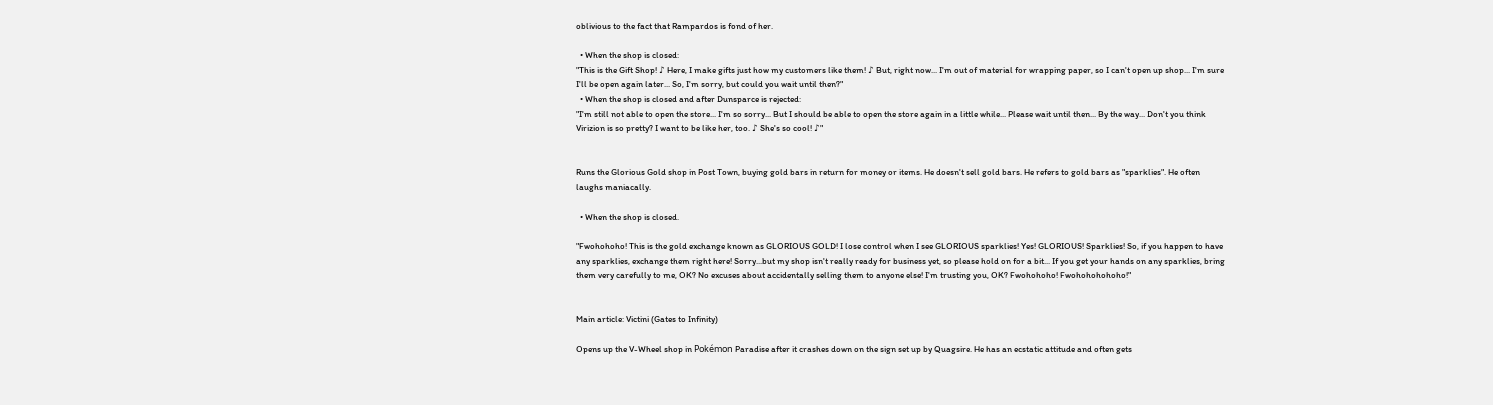oblivious to the fact that Rampardos is fond of her.

  • When the shop is closed:
"This is the Gift Shop! ♪ Here, I make gifts just how my customers like them! ♪ But, right now... I'm out of material for wrapping paper, so I can't open up shop... I'm sure I'll be open again later... So, I'm sorry, but could you wait until then?"
  • When the shop is closed and after Dunsparce is rejected:
"I'm still not able to open the store... I'm so sorry... But I should be able to open the store again in a little while... Please wait until then... By the way... Don't you think Virizion is so pretty? I want to be like her, too. ♪ She's so cool! ♪"


Runs the Glorious Gold shop in Post Town, buying gold bars in return for money or items. He doesn't sell gold bars. He refers to gold bars as "sparklies". He often laughs maniacally.

  • When the shop is closed.

"Fwohohoho! This is the gold exchange known as GLORIOUS GOLD! I lose control when I see GLORIOUS sparklies! Yes! GLORIOUS! Sparklies! So, if you happen to have any sparklies, exchange them right here! Sorry...but my shop isn't really ready for business yet, so please hold on for a bit... If you get your hands on any sparklies, bring them very carefully to me, OK? No excuses about accidentally selling them to anyone else! I'm trusting you, OK? Fwohohoho! Fwohohohohoho!"


Main article: Victini (Gates to Infinity)

Opens up the V-Wheel shop in Pokémon Paradise after it crashes down on the sign set up by Quagsire. He has an ecstatic attitude and often gets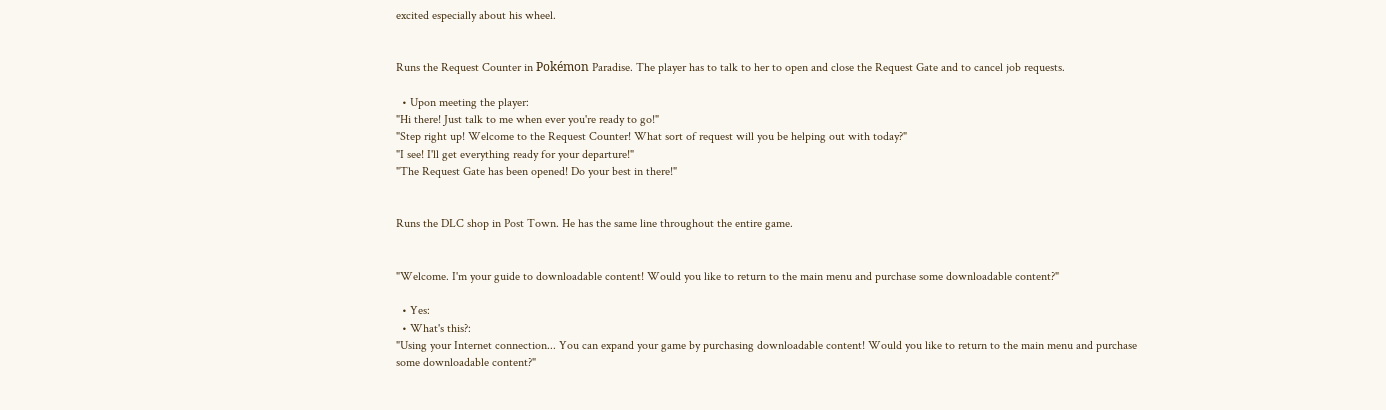excited especially about his wheel.


Runs the Request Counter in Pokémon Paradise. The player has to talk to her to open and close the Request Gate and to cancel job requests.

  • Upon meeting the player:
"Hi there! Just talk to me when ever you're ready to go!"
"Step right up! Welcome to the Request Counter! What sort of request will you be helping out with today?"
"I see! I'll get everything ready for your departure!"
"The Request Gate has been opened! Do your best in there!"


Runs the DLC shop in Post Town. He has the same line throughout the entire game.


"Welcome. I'm your guide to downloadable content! Would you like to return to the main menu and purchase some downloadable content?"

  • Yes:
  • What's this?:
"Using your Internet connection... You can expand your game by purchasing downloadable content! Would you like to return to the main menu and purchase some downloadable content?"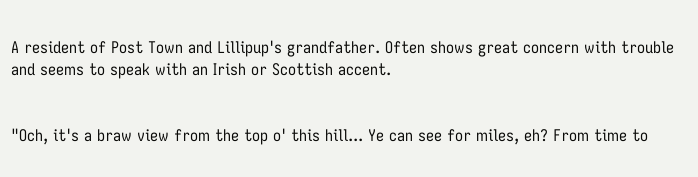A resident of Post Town and Lillipup's grandfather. Often shows great concern with trouble and seems to speak with an Irish or Scottish accent.


"Och, it's a braw view from the top o' this hill... Ye can see for miles, eh? From time to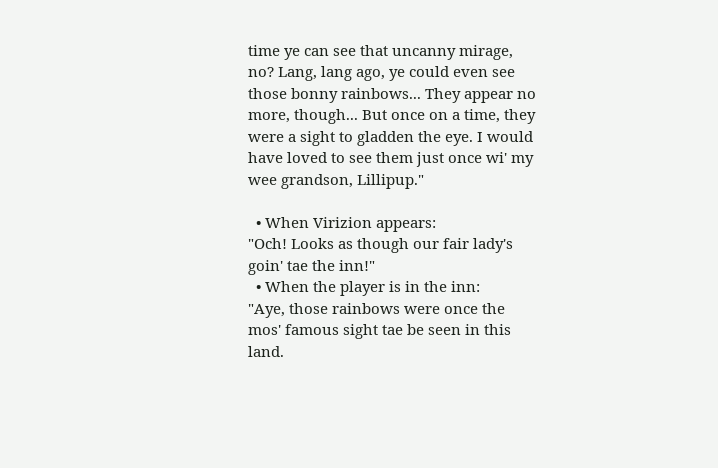time ye can see that uncanny mirage, no? Lang, lang ago, ye could even see those bonny rainbows... They appear no more, though... But once on a time, they were a sight to gladden the eye. I would have loved to see them just once wi' my wee grandson, Lillipup."

  • When Virizion appears:
"Och! Looks as though our fair lady's goin' tae the inn!"
  • When the player is in the inn:
"Aye, those rainbows were once the mos' famous sight tae be seen in this land.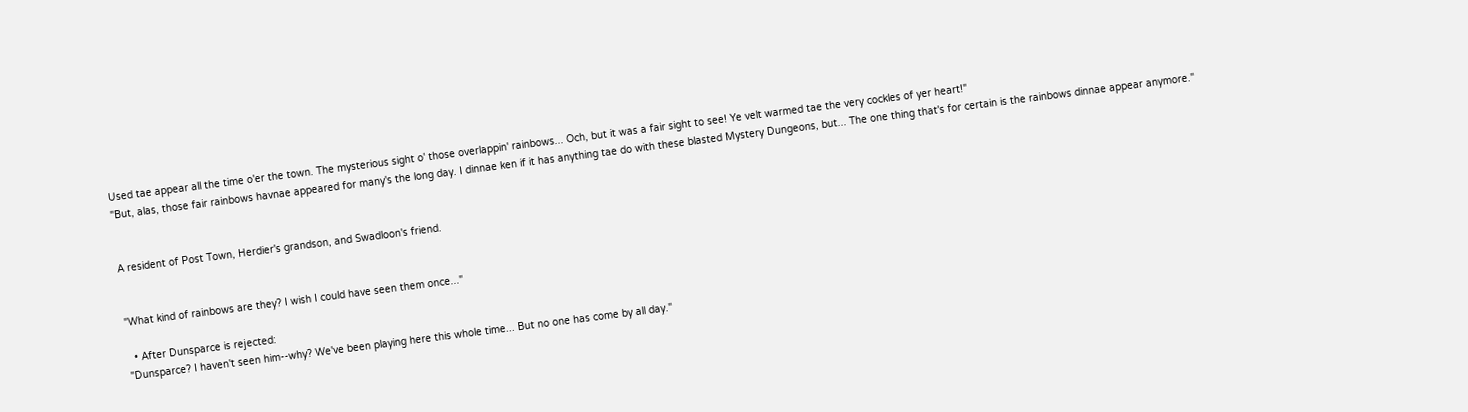Used tae appear all the time o'er the town. The mysterious sight o' those overlappin' rainbows... Och, but it was a fair sight to see! Ye velt warmed tae the very cockles of yer heart!"
"But, alas, those fair rainbows havnae appeared for many's the long day. I dinnae ken if it has anything tae do with these blasted Mystery Dungeons, but... The one thing that's for certain is the rainbows dinnae appear anymore."


A resident of Post Town, Herdier's grandson, and Swadloon's friend.


"What kind of rainbows are they? I wish I could have seen them once..."

  • After Dunsparce is rejected:
"Dunsparce? I haven't seen him--why? We've been playing here this whole time... But no one has come by all day."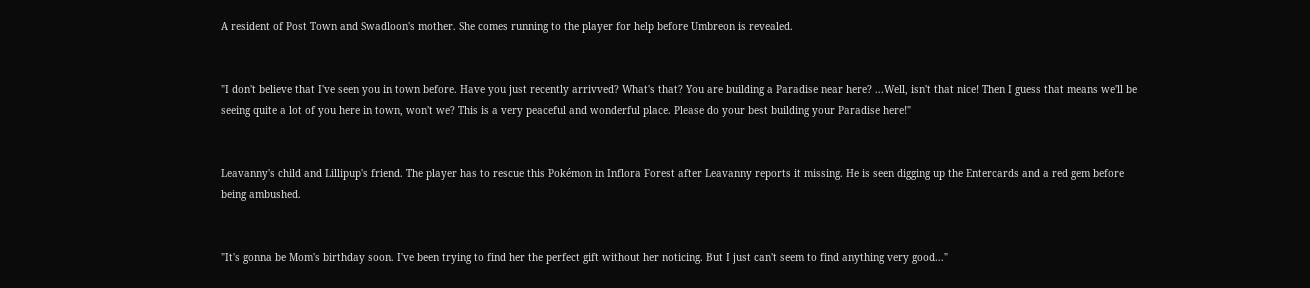A resident of Post Town and Swadloon's mother. She comes running to the player for help before Umbreon is revealed.


"I don't believe that I've seen you in town before. Have you just recently arrivved? What's that? You are building a Paradise near here? ...Well, isn't that nice! Then I guess that means we'll be seeing quite a lot of you here in town, won't we? This is a very peaceful and wonderful place. Please do your best building your Paradise here!"


Leavanny's child and Lillipup's friend. The player has to rescue this Pokémon in Inflora Forest after Leavanny reports it missing. He is seen digging up the Entercards and a red gem before being ambushed.


"It's gonna be Mom's birthday soon. I've been trying to find her the perfect gift without her noticing. But I just can't seem to find anything very good..."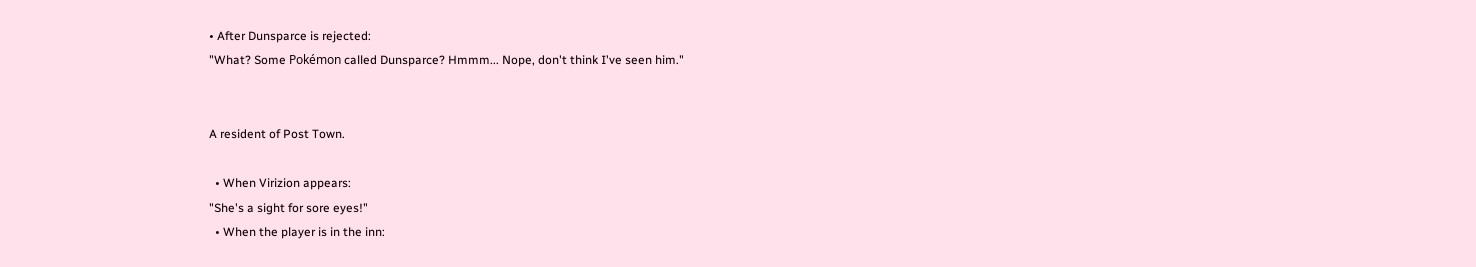• After Dunsparce is rejected:
"What? Some Pokémon called Dunsparce? Hmmm... Nope, don't think I've seen him."


A resident of Post Town.

  • When Virizion appears:
"She's a sight for sore eyes!"
  • When the player is in the inn: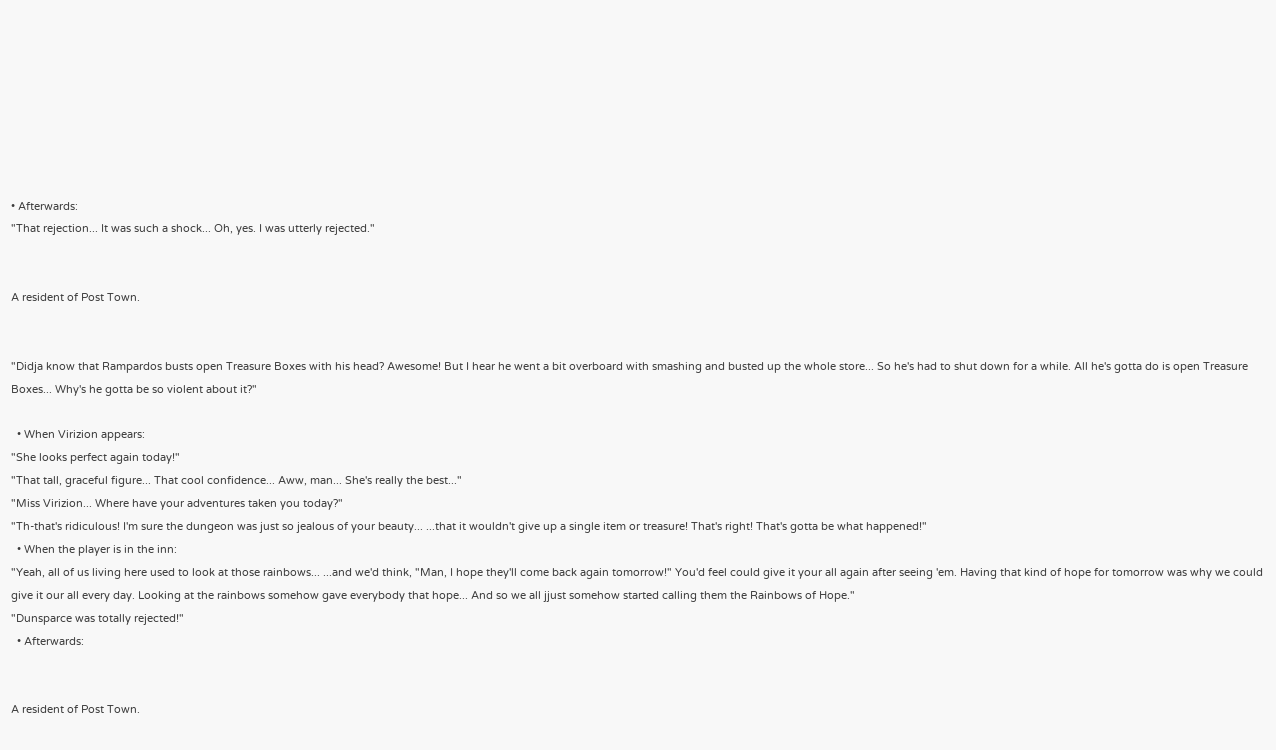• Afterwards:
"That rejection... It was such a shock... Oh, yes. I was utterly rejected."


A resident of Post Town.


"Didja know that Rampardos busts open Treasure Boxes with his head? Awesome! But I hear he went a bit overboard with smashing and busted up the whole store... So he's had to shut down for a while. All he's gotta do is open Treasure Boxes... Why's he gotta be so violent about it?"

  • When Virizion appears:
"She looks perfect again today!"
"That tall, graceful figure... That cool confidence... Aww, man... She's really the best..."
"Miss Virizion... Where have your adventures taken you today?"
"Th-that's ridiculous! I'm sure the dungeon was just so jealous of your beauty... ...that it wouldn't give up a single item or treasure! That's right! That's gotta be what happened!"
  • When the player is in the inn:
"Yeah, all of us living here used to look at those rainbows... ...and we'd think, "Man, I hope they'll come back again tomorrow!" You'd feel could give it your all again after seeing 'em. Having that kind of hope for tomorrow was why we could give it our all every day. Looking at the rainbows somehow gave everybody that hope... And so we all jjust somehow started calling them the Rainbows of Hope."
"Dunsparce was totally rejected!"
  • Afterwards:


A resident of Post Town.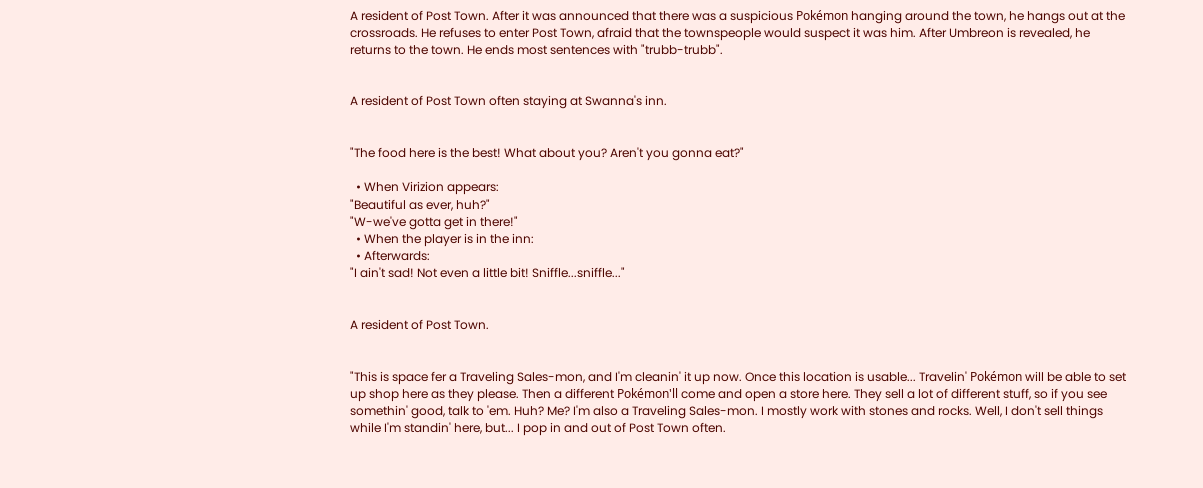A resident of Post Town. After it was announced that there was a suspicious Pokémon hanging around the town, he hangs out at the crossroads. He refuses to enter Post Town, afraid that the townspeople would suspect it was him. After Umbreon is revealed, he returns to the town. He ends most sentences with "trubb-trubb".


A resident of Post Town often staying at Swanna's inn.


"The food here is the best! What about you? Aren't you gonna eat?"

  • When Virizion appears:
"Beautiful as ever, huh?"
"W-we've gotta get in there!"
  • When the player is in the inn:
  • Afterwards:
"I ain't sad! Not even a little bit! Sniffle...sniffle..."


A resident of Post Town.


"This is space fer a Traveling Sales-mon, and I'm cleanin' it up now. Once this location is usable... Travelin' Pokémon will be able to set up shop here as they please. Then a different Pokémon'll come and open a store here. They sell a lot of different stuff, so if you see somethin' good, talk to 'em. Huh? Me? I'm also a Traveling Sales-mon. I mostly work with stones and rocks. Well, I don't sell things while I'm standin' here, but... I pop in and out of Post Town often.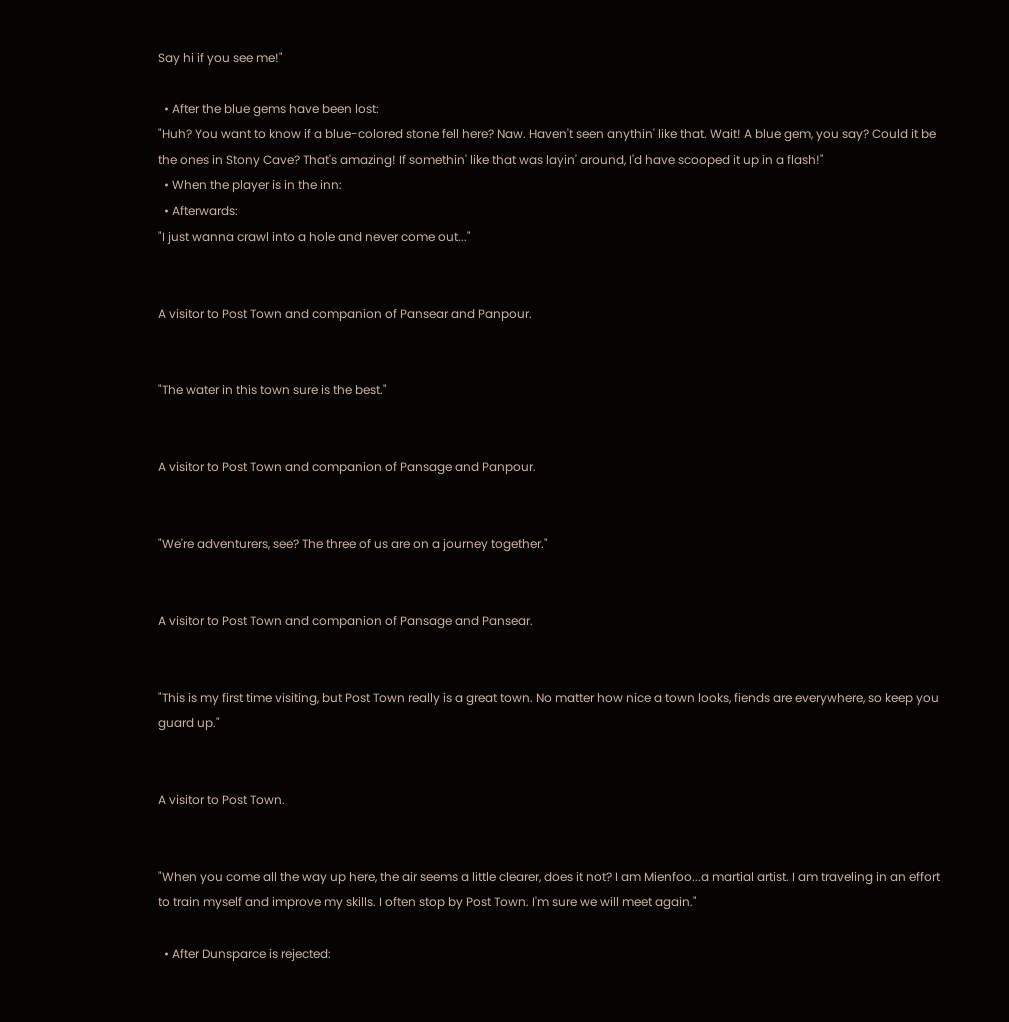Say hi if you see me!"

  • After the blue gems have been lost:
"Huh? You want to know if a blue-colored stone fell here? Naw. Haven't seen anythin' like that. Wait! A blue gem, you say? Could it be the ones in Stony Cave? That's amazing! If somethin' like that was layin' around, I'd have scooped it up in a flash!"
  • When the player is in the inn:
  • Afterwards:
"I just wanna crawl into a hole and never come out..."


A visitor to Post Town and companion of Pansear and Panpour.


"The water in this town sure is the best."


A visitor to Post Town and companion of Pansage and Panpour.


"We're adventurers, see? The three of us are on a journey together."


A visitor to Post Town and companion of Pansage and Pansear.


"This is my first time visiting, but Post Town really is a great town. No matter how nice a town looks, fiends are everywhere, so keep you guard up."


A visitor to Post Town.


"When you come all the way up here, the air seems a little clearer, does it not? I am Mienfoo...a martial artist. I am traveling in an effort to train myself and improve my skills. I often stop by Post Town. I'm sure we will meet again."

  • After Dunsparce is rejected: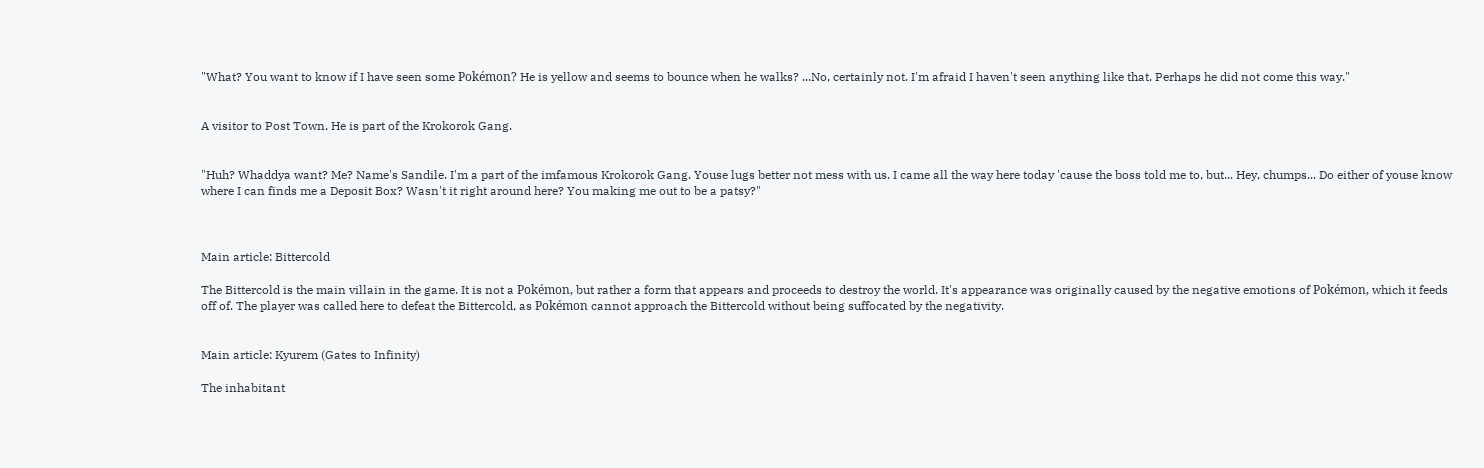"What? You want to know if I have seen some Pokémon? He is yellow and seems to bounce when he walks? ...No, certainly not. I'm afraid I haven't seen anything like that. Perhaps he did not come this way."


A visitor to Post Town. He is part of the Krokorok Gang.


"Huh? Whaddya want? Me? Name's Sandile. I'm a part of the imfamous Krokorok Gang. Youse lugs better not mess with us. I came all the way here today 'cause the boss told me to, but... Hey, chumps... Do either of youse know where I can finds me a Deposit Box? Wasn't it right around here? You making me out to be a patsy?"



Main article: Bittercold

The Bittercold is the main villain in the game. It is not a Pokémon, but rather a form that appears and proceeds to destroy the world. It's appearance was originally caused by the negative emotions of Pokémon, which it feeds off of. The player was called here to defeat the Bittercold, as Pokémon cannot approach the Bittercold without being suffocated by the negativity.


Main article: Kyurem (Gates to Infinity)

The inhabitant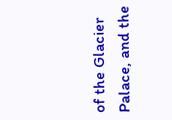of the Glacier Palace, and the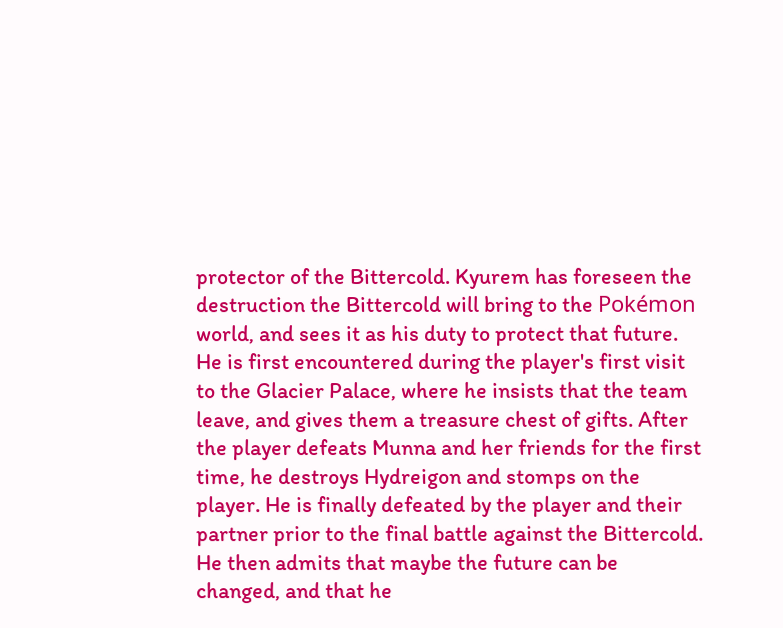protector of the Bittercold. Kyurem has foreseen the destruction the Bittercold will bring to the Pokémon world, and sees it as his duty to protect that future. He is first encountered during the player's first visit to the Glacier Palace, where he insists that the team leave, and gives them a treasure chest of gifts. After the player defeats Munna and her friends for the first time, he destroys Hydreigon and stomps on the player. He is finally defeated by the player and their partner prior to the final battle against the Bittercold. He then admits that maybe the future can be changed, and that he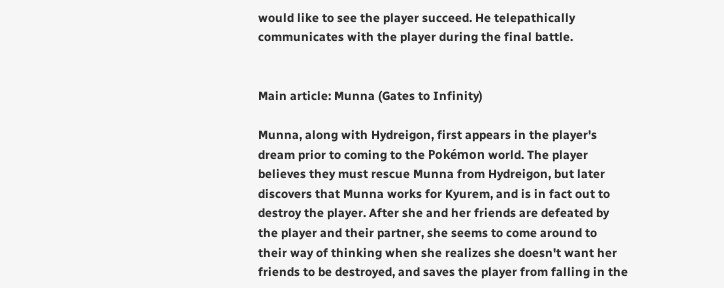would like to see the player succeed. He telepathically communicates with the player during the final battle.


Main article: Munna (Gates to Infinity)

Munna, along with Hydreigon, first appears in the player's dream prior to coming to the Pokémon world. The player believes they must rescue Munna from Hydreigon, but later discovers that Munna works for Kyurem, and is in fact out to destroy the player. After she and her friends are defeated by the player and their partner, she seems to come around to their way of thinking when she realizes she doesn't want her friends to be destroyed, and saves the player from falling in the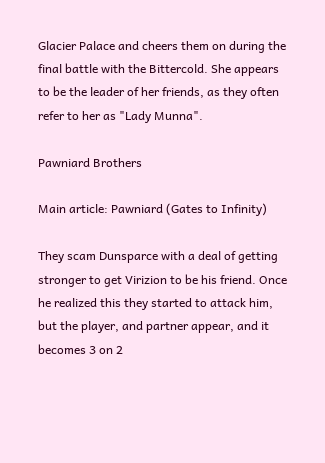Glacier Palace and cheers them on during the final battle with the Bittercold. She appears to be the leader of her friends, as they often refer to her as "Lady Munna".

Pawniard Brothers

Main article: Pawniard (Gates to Infinity)

They scam Dunsparce with a deal of getting stronger to get Virizion to be his friend. Once he realized this they started to attack him, but the player, and partner appear, and it becomes 3 on 2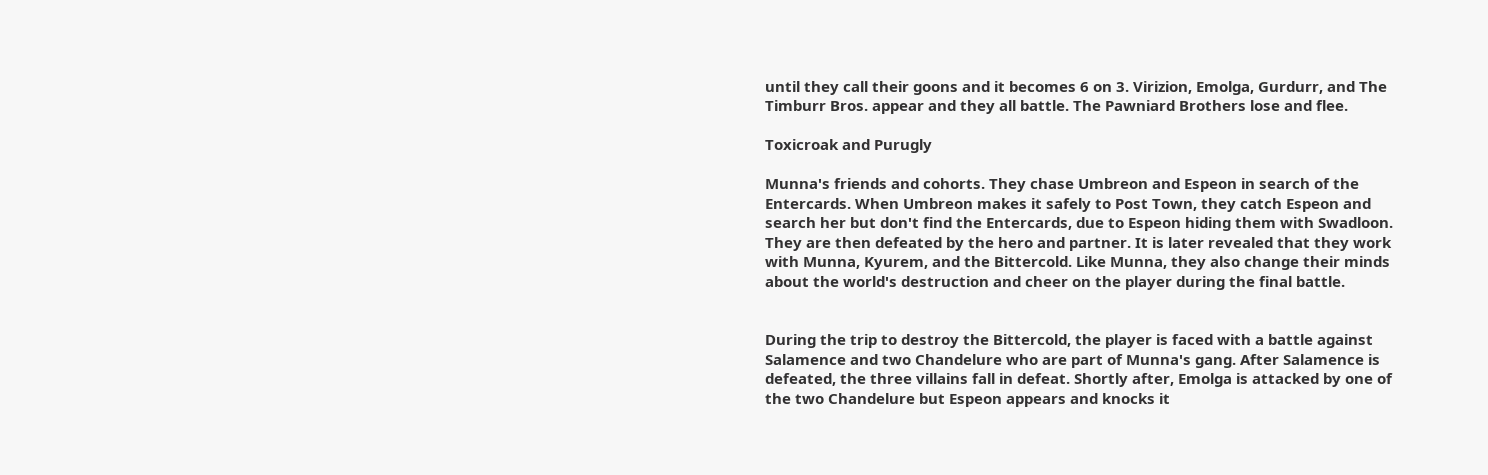until they call their goons and it becomes 6 on 3. Virizion, Emolga, Gurdurr, and The Timburr Bros. appear and they all battle. The Pawniard Brothers lose and flee.

Toxicroak and Purugly

Munna's friends and cohorts. They chase Umbreon and Espeon in search of the Entercards. When Umbreon makes it safely to Post Town, they catch Espeon and search her but don't find the Entercards, due to Espeon hiding them with Swadloon. They are then defeated by the hero and partner. It is later revealed that they work with Munna, Kyurem, and the Bittercold. Like Munna, they also change their minds about the world's destruction and cheer on the player during the final battle.


During the trip to destroy the Bittercold, the player is faced with a battle against Salamence and two Chandelure who are part of Munna's gang. After Salamence is defeated, the three villains fall in defeat. Shortly after, Emolga is attacked by one of the two Chandelure but Espeon appears and knocks it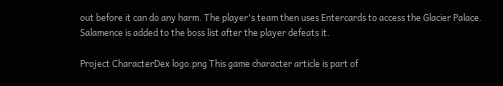out before it can do any harm. The player's team then uses Entercards to access the Glacier Palace. Salamence is added to the boss list after the player defeats it.

Project CharacterDex logo.png This game character article is part of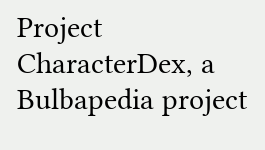Project CharacterDex, a Bulbapedia project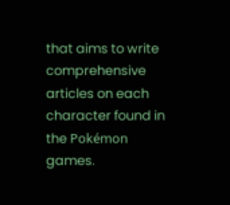that aims to write comprehensive articles on each character found in the Pokémon games.